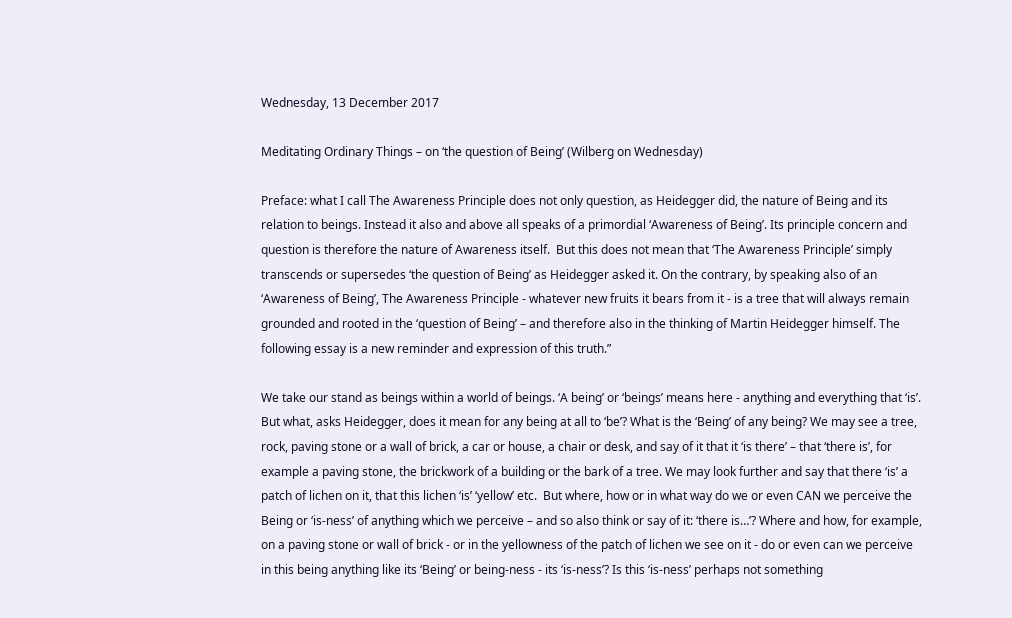Wednesday, 13 December 2017

Meditating Ordinary Things – on ‘the question of Being’ (Wilberg on Wednesday)

Preface: what I call The Awareness Principle does not only question, as Heidegger did, the nature of Being and its relation to beings. Instead it also and above all speaks of a primordial ‘Awareness of Being’. Its principle concern and question is therefore the nature of Awareness itself.  But this does not mean that ‘The Awareness Principle’ simply transcends or supersedes ‘the question of Being’ as Heidegger asked it. On the contrary, by speaking also of an ‘Awareness of Being’, The Awareness Principle - whatever new fruits it bears from it - is a tree that will always remain grounded and rooted in the ‘question of Being’ – and therefore also in the thinking of Martin Heidegger himself. The following essay is a new reminder and expression of this truth.”

We take our stand as beings within a world of beings. ‘A being’ or ‘beings’ means here - anything and everything that ‘is’. But what, asks Heidegger, does it mean for any being at all to ‘be’? What is the ‘Being’ of any being? We may see a tree, rock, paving stone or a wall of brick, a car or house, a chair or desk, and say of it that it ‘is there’ – that ‘there is’, for example a paving stone, the brickwork of a building or the bark of a tree. We may look further and say that there ‘is’ a patch of lichen on it, that this lichen ‘is’ ‘yellow’ etc.  But where, how or in what way do we or even CAN we perceive the Being or ‘is-ness’ of anything which we perceive – and so also think or say of it: ‘there is…’? Where and how, for example, on a paving stone or wall of brick - or in the yellowness of the patch of lichen we see on it - do or even can we perceive in this being anything like its ‘Being’ or being-ness - its ‘is-ness’? Is this ‘is-ness’ perhaps not something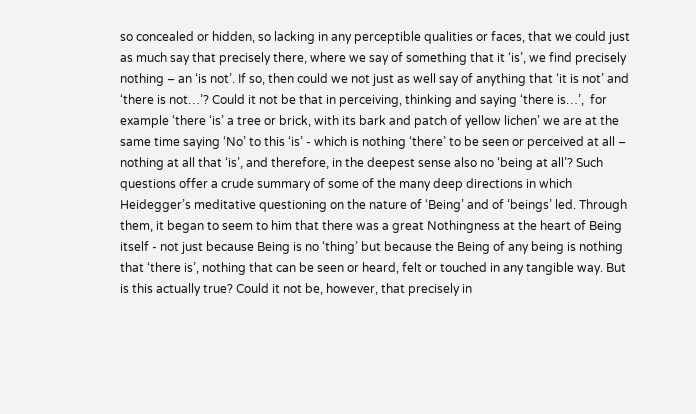so concealed or hidden, so lacking in any perceptible qualities or faces, that we could just as much say that precisely there, where we say of something that it ‘is’, we find precisely nothing – an ‘is not’. If so, then could we not just as well say of anything that ‘it is not’ and ‘there is not…’? Could it not be that in perceiving, thinking and saying ‘there is…’,  for example ‘there ‘is’ a tree or brick, with its bark and patch of yellow lichen’ we are at the same time saying ‘No’ to this ‘is’ - which is nothing ‘there’ to be seen or perceived at all – nothing at all that ‘is’, and therefore, in the deepest sense also no ‘being at all’? Such questions offer a crude summary of some of the many deep directions in which Heidegger’s meditative questioning on the nature of ‘Being’ and of ‘beings’ led. Through them, it began to seem to him that there was a great Nothingness at the heart of Being itself - not just because Being is no ‘thing’ but because the Being of any being is nothing that ‘there is’, nothing that can be seen or heard, felt or touched in any tangible way. But is this actually true? Could it not be, however, that precisely in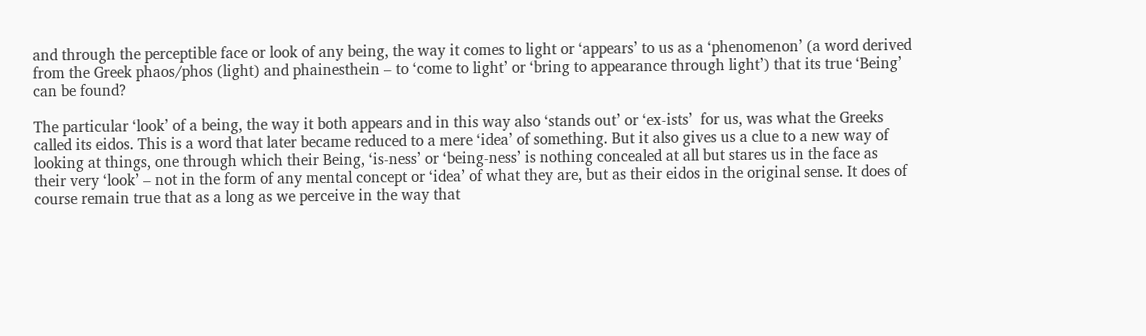and through the perceptible face or look of any being, the way it comes to light or ‘appears’ to us as a ‘phenomenon’ (a word derived from the Greek phaos/phos (light) and phainesthein – to ‘come to light’ or ‘bring to appearance through light’) that its true ‘Being’ can be found?

The particular ‘look’ of a being, the way it both appears and in this way also ‘stands out’ or ‘ex-ists’  for us, was what the Greeks called its eidos. This is a word that later became reduced to a mere ‘idea’ of something. But it also gives us a clue to a new way of looking at things, one through which their Being, ‘is-ness’ or ‘being-ness’ is nothing concealed at all but stares us in the face as their very ‘look’ – not in the form of any mental concept or ‘idea’ of what they are, but as their eidos in the original sense. It does of course remain true that as a long as we perceive in the way that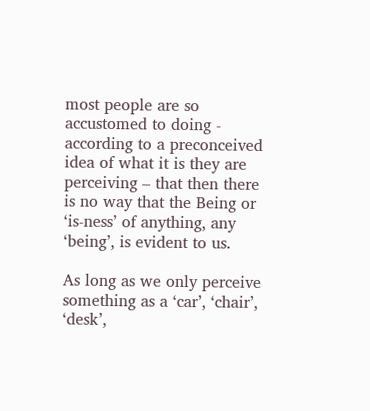most people are so accustomed to doing - according to a preconceived idea of what it is they are perceiving – that then there is no way that the Being or ‘is-ness’ of anything, any ‘being’, is evident to us.

As long as we only perceive something as a ‘car’, ‘chair’, ‘desk’,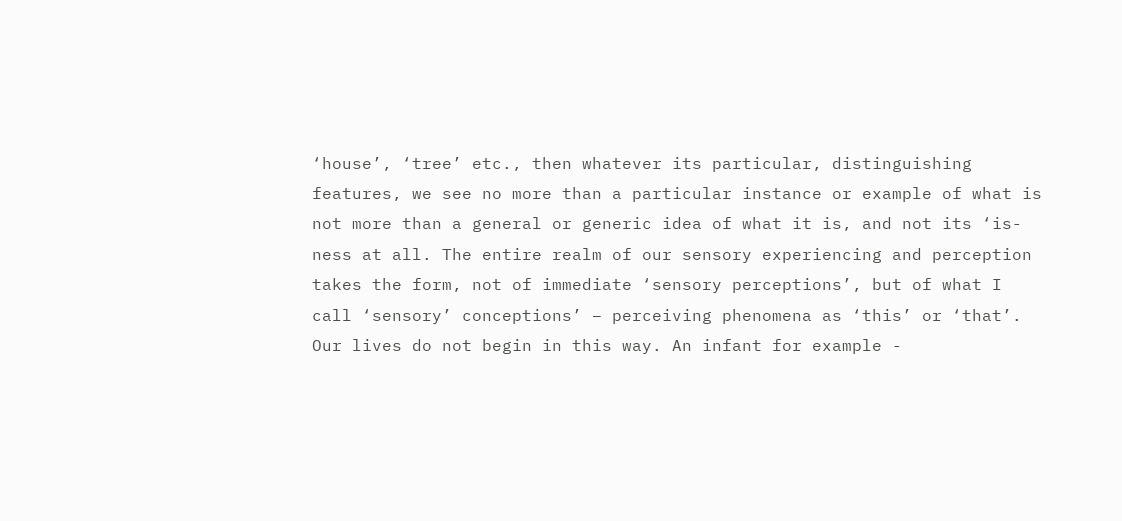‘house’, ‘tree’ etc., then whatever its particular, distinguishing features, we see no more than a particular instance or example of what is not more than a general or generic idea of what it is, and not its ‘is-ness at all. The entire realm of our sensory experiencing and perception takes the form, not of immediate ‘sensory perceptions’, but of what I call ‘sensory’ conceptions’ – perceiving phenomena as ‘this’ or ‘that’. Our lives do not begin in this way. An infant for example -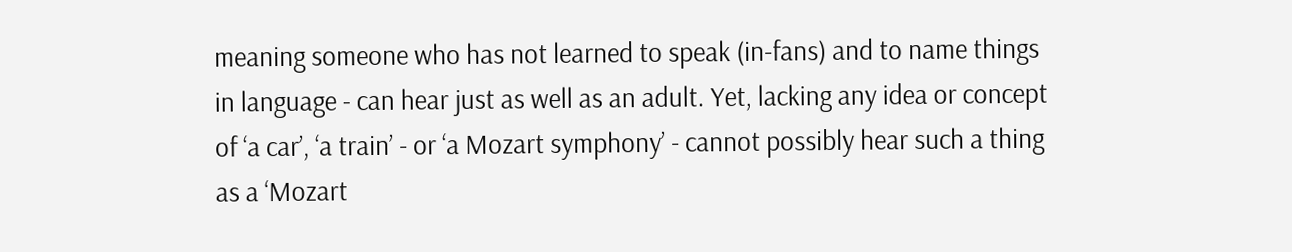meaning someone who has not learned to speak (in-fans) and to name things in language - can hear just as well as an adult. Yet, lacking any idea or concept of ‘a car’, ‘a train’ - or ‘a Mozart symphony’ - cannot possibly hear such a thing as a ‘Mozart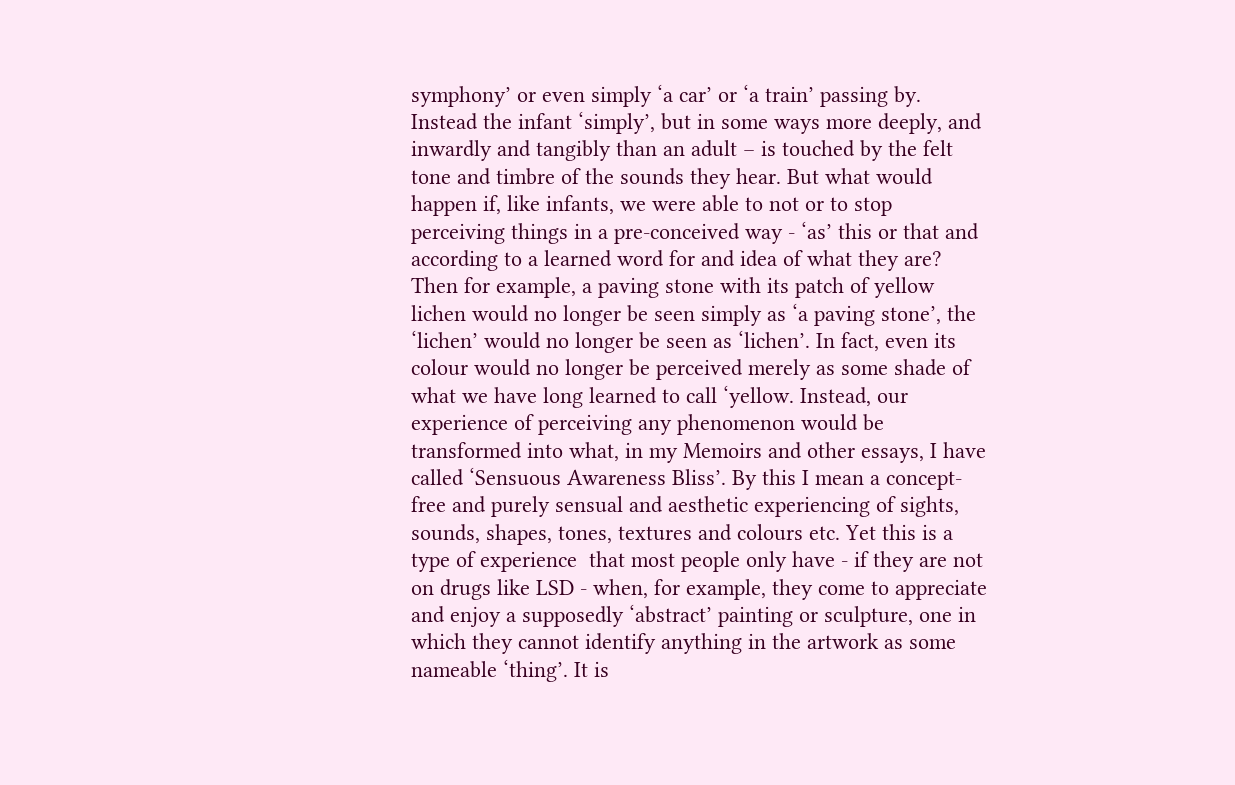symphony’ or even simply ‘a car’ or ‘a train’ passing by. Instead the infant ‘simply’, but in some ways more deeply, and inwardly and tangibly than an adult – is touched by the felt tone and timbre of the sounds they hear. But what would happen if, like infants, we were able to not or to stop perceiving things in a pre-conceived way - ‘as’ this or that and according to a learned word for and idea of what they are? Then for example, a paving stone with its patch of yellow lichen would no longer be seen simply as ‘a paving stone’, the ‘lichen’ would no longer be seen as ‘lichen’. In fact, even its colour would no longer be perceived merely as some shade of what we have long learned to call ‘yellow. Instead, our experience of perceiving any phenomenon would be transformed into what, in my Memoirs and other essays, I have called ‘Sensuous Awareness Bliss’. By this I mean a concept-free and purely sensual and aesthetic experiencing of sights, sounds, shapes, tones, textures and colours etc. Yet this is a type of experience  that most people only have - if they are not on drugs like LSD - when, for example, they come to appreciate and enjoy a supposedly ‘abstract’ painting or sculpture, one in which they cannot identify anything in the artwork as some nameable ‘thing’. It is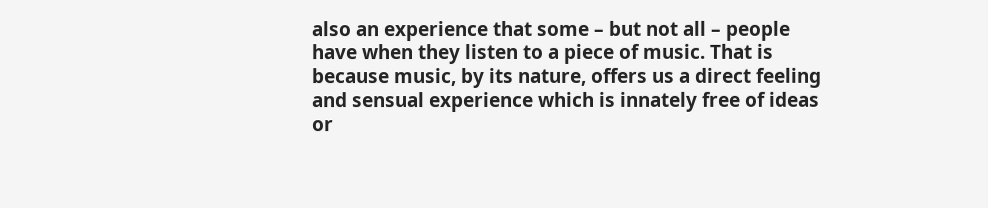also an experience that some – but not all – people have when they listen to a piece of music. That is because music, by its nature, offers us a direct feeling and sensual experience which is innately free of ideas or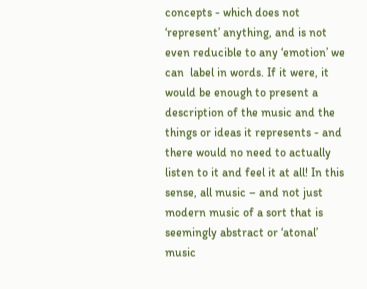concepts - which does not ‘represent’ anything, and is not even reducible to any ‘emotion’ we can  label in words. If it were, it would be enough to present a description of the music and the things or ideas it represents - and there would no need to actually listen to it and feel it at all! In this sense, all music – and not just modern music of a sort that is seemingly abstract or ‘atonal’ music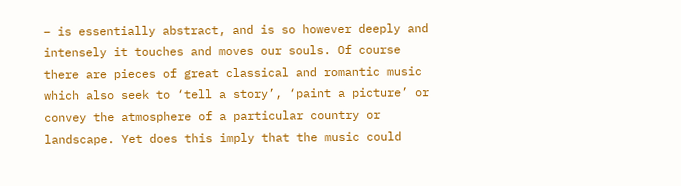– is essentially abstract, and is so however deeply and intensely it touches and moves our souls. Of course there are pieces of great classical and romantic music which also seek to ‘tell a story’, ‘paint a picture’ or convey the atmosphere of a particular country or landscape. Yet does this imply that the music could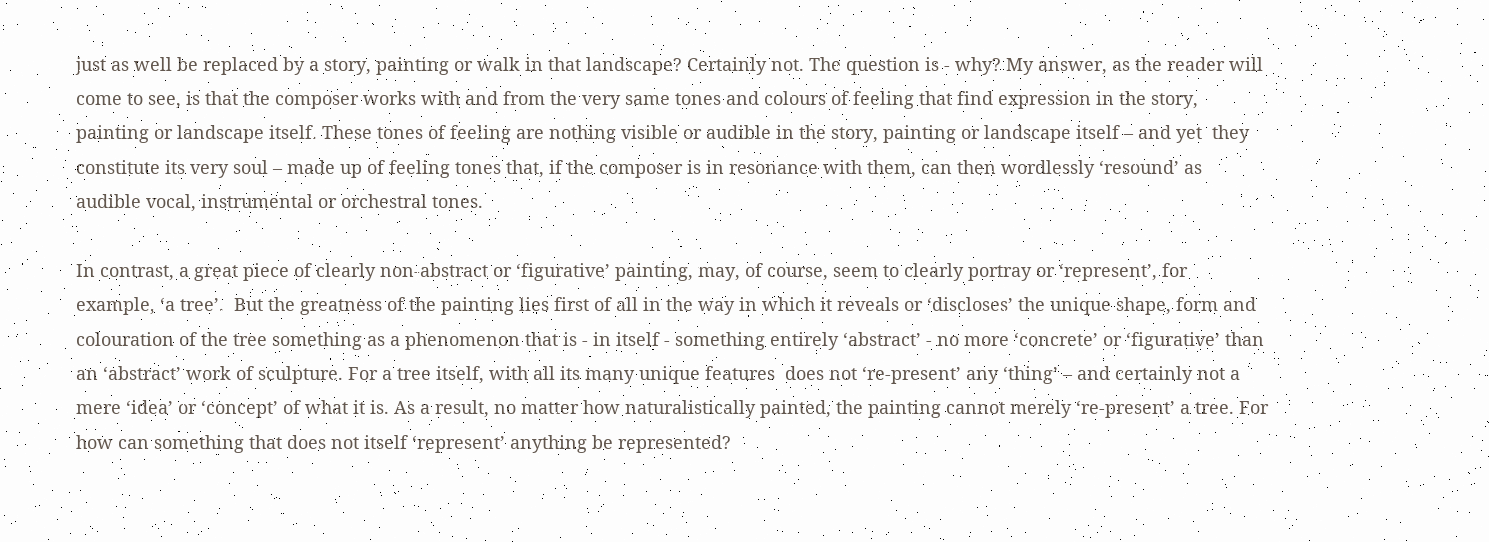just as well be replaced by a story, painting or walk in that landscape? Certainly not. The question is - why? My answer, as the reader will come to see, is that the composer works with and from the very same tones and colours of feeling that find expression in the story, painting or landscape itself. These tones of feeling are nothing visible or audible in the story, painting or landscape itself – and yet  they constitute its very soul – made up of feeling tones that, if the composer is in resonance with them, can then wordlessly ‘resound’ as audible vocal, instrumental or orchestral tones.

In contrast, a great piece of clearly non-abstract or ‘figurative’ painting, may, of course, seem to clearly portray or ‘represent’, for example, ‘a tree’.  But the greatness of the painting lies first of all in the way in which it reveals or ‘discloses’ the unique shape, form and colouration of the tree something as a phenomenon that is - in itself - something entirely ‘abstract’ - no more ‘concrete’ or ‘figurative’ than an ‘abstract’ work of sculpture. For a tree itself, with all its many unique features  does not ‘re-present’ any ‘thing’ – and certainly not a mere ‘idea’ or ‘concept’ of what it is. As a result, no matter how naturalistically painted, the painting cannot merely ‘re-present’ a tree. For how can something that does not itself ‘represent’ anything be represented?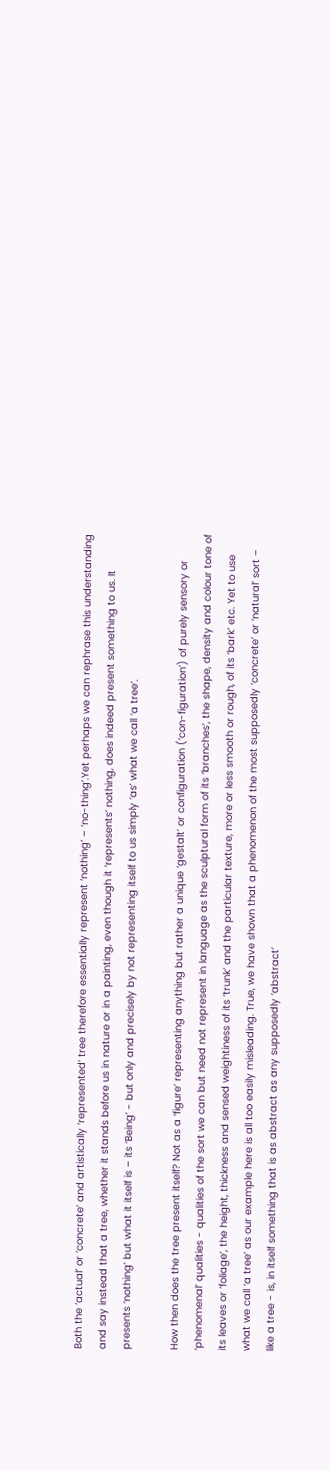Both the ‘actual’ or ‘concrete’ and artistically ‘represented’ tree therefore essentially represent ‘nothing’ – ‘no-thing’.Yet perhaps we can rephrase this understanding and say instead that a tree, whether it stands before us in nature or in a painting, even though it ‘represents’ nothing, does indeed present something to us. It presents ‘nothing’ but what it itself is – its ‘Being’ - but only and precisely by not representing itself to us simply ‘as’ what we call ‘a tree’.

How then does the tree present itself? Not as a ‘figure’ representing anything but rather a unique ‘gestalt’ or configuration (‘con-figuration’) of purely sensory or ‘phenomenal’ qualities - qualities of the sort we can but need not represent in language as the sculptural form of its ‘branches’, the shape, density and colour tone of its leaves or ‘foliage’, the height, thickness and sensed weightiness of its ‘trunk’ and the particular texture, more or less smooth or rough, of its ‘bark’ etc. Yet to use what we call ‘a tree’ as our example here is all too easily misleading. True, we have shown that a phenomenon of the most supposedly ‘concrete’ or ‘natural’ sort – like a tree - is, in itself something that is as abstract as any supposedly ‘abstract’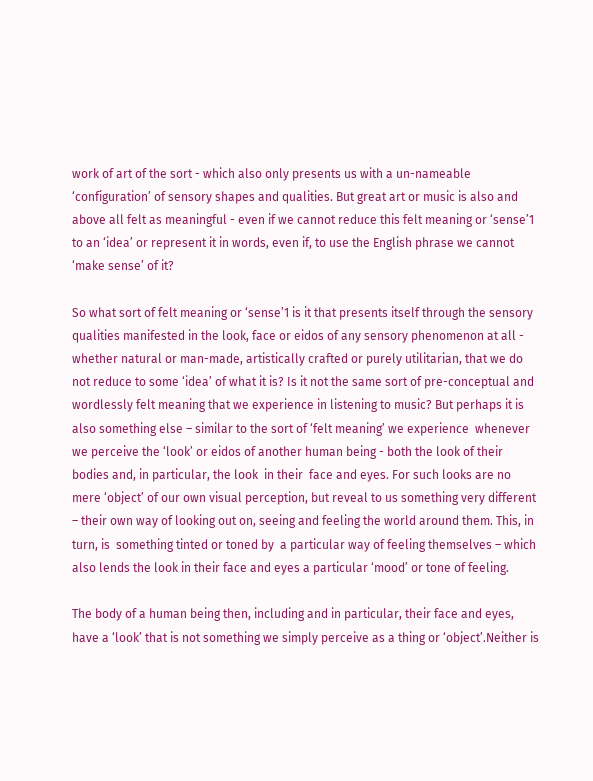work of art of the sort - which also only presents us with a un-nameable ‘configuration’ of sensory shapes and qualities. But great art or music is also and above all felt as meaningful - even if we cannot reduce this felt meaning or ‘sense’1 to an ‘idea’ or represent it in words, even if, to use the English phrase we cannot ‘make sense’ of it?

So what sort of felt meaning or ‘sense’1 is it that presents itself through the sensory qualities manifested in the look, face or eidos of any sensory phenomenon at all - whether natural or man-made, artistically crafted or purely utilitarian, that we do not reduce to some ‘idea’ of what it is? Is it not the same sort of pre-conceptual and wordlessly felt meaning that we experience in listening to music? But perhaps it is also something else – similar to the sort of ‘felt meaning’ we experience  whenever we perceive the ‘look’ or eidos of another human being - both the look of their bodies and, in particular, the look  in their  face and eyes. For such looks are no mere ‘object’ of our own visual perception, but reveal to us something very different – their own way of looking out on, seeing and feeling the world around them. This, in turn, is  something tinted or toned by  a particular way of feeling themselves – which also lends the look in their face and eyes a particular ‘mood’ or tone of feeling.

The body of a human being then, including and in particular, their face and eyes, have a ‘look’ that is not something we simply perceive as a thing or ‘object’.Neither is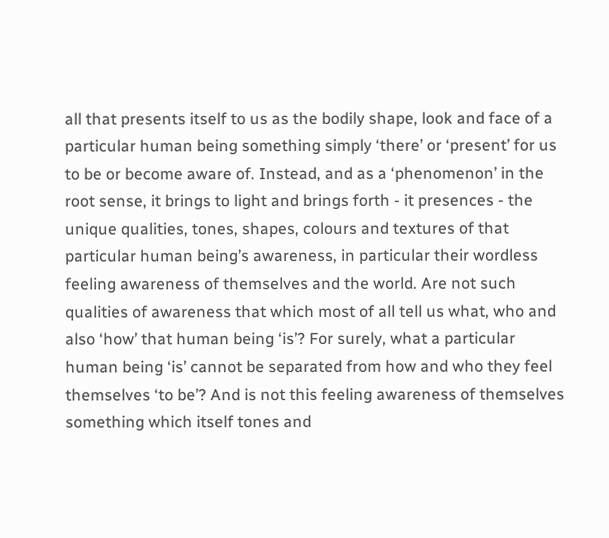all that presents itself to us as the bodily shape, look and face of a particular human being something simply ‘there’ or ‘present’ for us to be or become aware of. Instead, and as a ‘phenomenon’ in the root sense, it brings to light and brings forth - it presences - the unique qualities, tones, shapes, colours and textures of that particular human being’s awareness, in particular their wordless feeling awareness of themselves and the world. Are not such qualities of awareness that which most of all tell us what, who and also ‘how’ that human being ‘is’? For surely, what a particular human being ‘is’ cannot be separated from how and who they feel themselves ‘to be’? And is not this feeling awareness of themselves something which itself tones and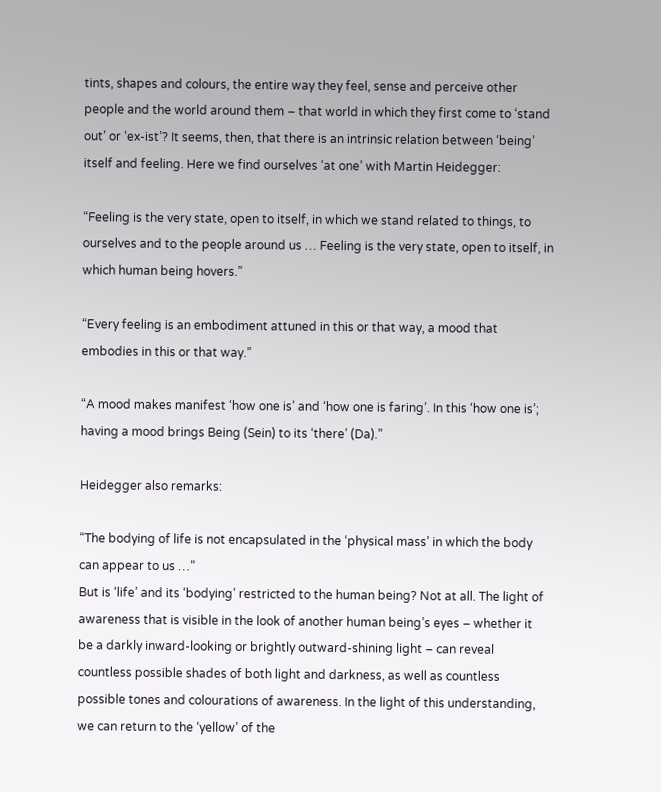tints, shapes and colours, the entire way they feel, sense and perceive other people and the world around them – that world in which they first come to ‘stand out’ or ‘ex-ist’? It seems, then, that there is an intrinsic relation between ‘being’ itself and feeling. Here we find ourselves ‘at one’ with Martin Heidegger:

“Feeling is the very state, open to itself, in which we stand related to things, to ourselves and to the people around us … Feeling is the very state, open to itself, in which human being hovers.”

“Every feeling is an embodiment attuned in this or that way, a mood that embodies in this or that way.”

“A mood makes manifest ‘how one is’ and ‘how one is faring’. In this ‘how one is’; having a mood brings Being (Sein) to its ‘there’ (Da).”

Heidegger also remarks:

“The bodying of life is not encapsulated in the ‘physical mass’ in which the body can appear to us …”
But is ‘life’ and its ‘bodying’ restricted to the human being? Not at all. The light of awareness that is visible in the look of another human being’s eyes – whether it be a darkly inward-looking or brightly outward-shining light – can reveal countless possible shades of both light and darkness, as well as countless possible tones and colourations of awareness. In the light of this understanding, we can return to the ‘yellow’ of the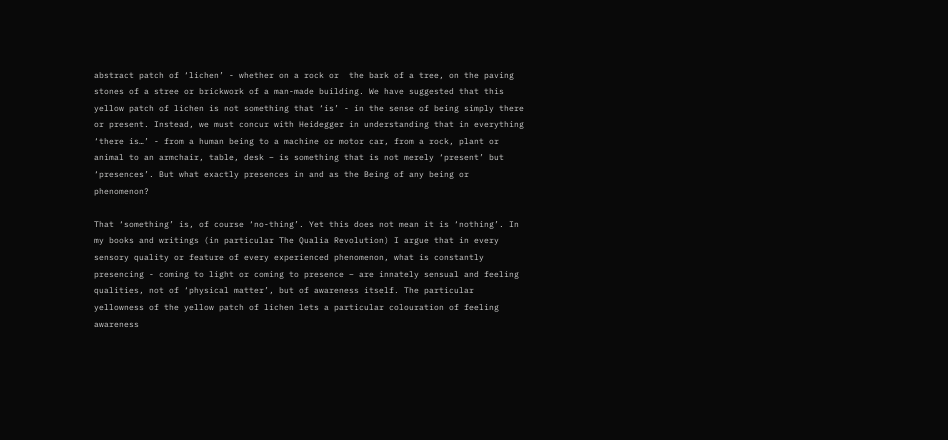abstract patch of ‘lichen’ - whether on a rock or  the bark of a tree, on the paving stones of a stree or brickwork of a man-made building. We have suggested that this yellow patch of lichen is not something that ‘is’ - in the sense of being simply there or present. Instead, we must concur with Heidegger in understanding that in everything ‘there is…’ - from a human being to a machine or motor car, from a rock, plant or animal to an armchair, table, desk – is something that is not merely ‘present’ but ‘presences’. But what exactly presences in and as the Being of any being or phenomenon?

That ‘something’ is, of course ‘no-thing’. Yet this does not mean it is ‘nothing’. In my books and writings (in particular The Qualia Revolution) I argue that in every sensory quality or feature of every experienced phenomenon, what is constantly presencing - coming to light or coming to presence – are innately sensual and feeling qualities, not of ‘physical matter’, but of awareness itself. The particular yellowness of the yellow patch of lichen lets a particular colouration of feeling awareness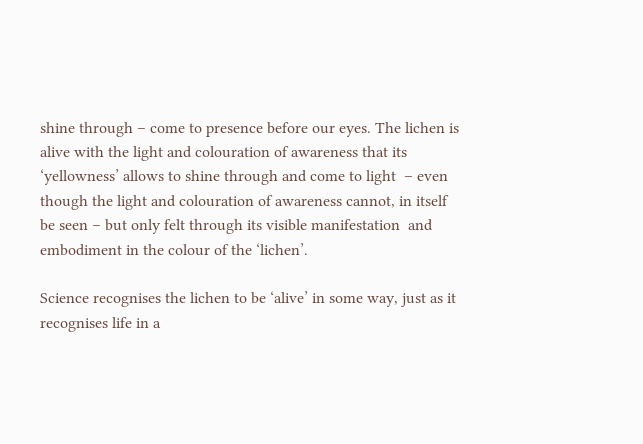shine through – come to presence before our eyes. The lichen is alive with the light and colouration of awareness that its ‘yellowness’ allows to shine through and come to light  – even though the light and colouration of awareness cannot, in itself be seen – but only felt through its visible manifestation  and embodiment in the colour of the ‘lichen’.

Science recognises the lichen to be ‘alive’ in some way, just as it recognises life in a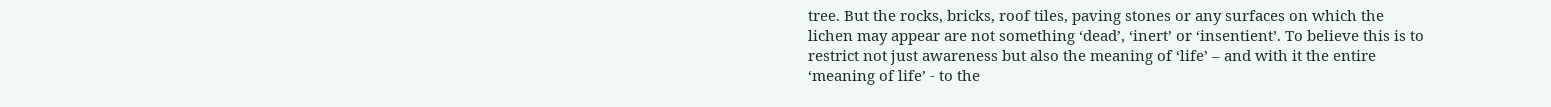tree. But the rocks, bricks, roof tiles, paving stones or any surfaces on which the lichen may appear are not something ‘dead’, ‘inert’ or ‘insentient’. To believe this is to restrict not just awareness but also the meaning of ‘life’ – and with it the entire ‘meaning of life’ - to the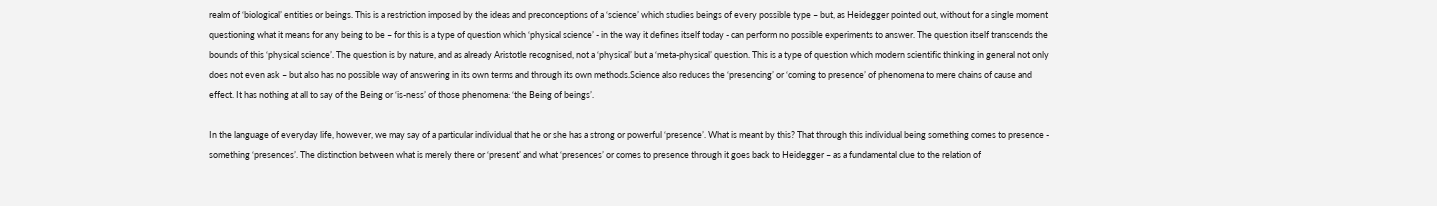realm of ‘biological’ entities or beings. This is a restriction imposed by the ideas and preconceptions of a ‘science’ which studies beings of every possible type – but, as Heidegger pointed out, without for a single moment questioning what it means for any being to be – for this is a type of question which ‘physical science’ - in the way it defines itself today - can perform no possible experiments to answer. The question itself transcends the bounds of this ‘physical science’. The question is by nature, and as already Aristotle recognised, not a ‘physical’ but a ‘meta-physical’ question. This is a type of question which modern scientific thinking in general not only does not even ask – but also has no possible way of answering in its own terms and through its own methods.Science also reduces the ‘presencing’ or ‘coming to presence’ of phenomena to mere chains of cause and effect. It has nothing at all to say of the Being or ‘is-ness’ of those phenomena: ‘the Being of beings’.

In the language of everyday life, however, we may say of a particular individual that he or she has a strong or powerful ‘presence’. What is meant by this? That through this individual being something comes to presence - something ‘presences’. The distinction between what is merely there or ‘present’ and what ‘presences’ or comes to presence through it goes back to Heidegger – as a fundamental clue to the relation of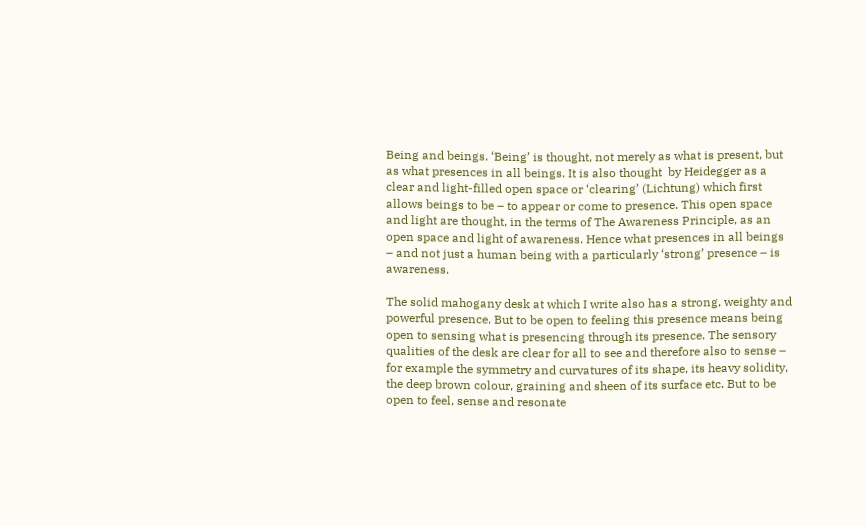Being and beings. ‘Being’ is thought, not merely as what is present, but as what presences in all beings. It is also thought  by Heidegger as a clear and light-filled open space or ‘clearing’ (Lichtung) which first allows beings to be – to appear or come to presence. This open space and light are thought, in the terms of The Awareness Principle, as an open space and light of awareness. Hence what presences in all beings – and not just a human being with a particularly ‘strong’ presence – is awareness.

The solid mahogany desk at which I write also has a strong, weighty and powerful presence. But to be open to feeling this presence means being open to sensing what is presencing through its presence. The sensory qualities of the desk are clear for all to see and therefore also to sense – for example the symmetry and curvatures of its shape, its heavy solidity,  the deep brown colour, graining and sheen of its surface etc. But to be open to feel, sense and resonate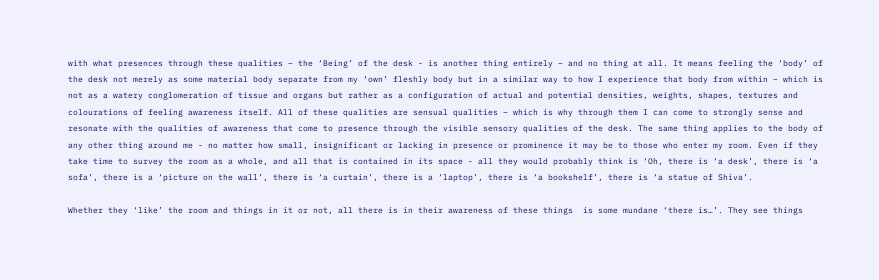with what presences through these qualities – the ‘Being’ of the desk - is another thing entirely – and no thing at all. It means feeling the ‘body’ of the desk not merely as some material body separate from my ‘own’ fleshly body but in a similar way to how I experience that body from within – which is not as a watery conglomeration of tissue and organs but rather as a configuration of actual and potential densities, weights, shapes, textures and colourations of feeling awareness itself. All of these qualities are sensual qualities – which is why through them I can come to strongly sense and resonate with the qualities of awareness that come to presence through the visible sensory qualities of the desk. The same thing applies to the body of any other thing around me - no matter how small, insignificant or lacking in presence or prominence it may be to those who enter my room. Even if they take time to survey the room as a whole, and all that is contained in its space - all they would probably think is ‘Oh, there is ‘a desk’, there is ‘a sofa’, there is a ‘picture on the wall’, there is ‘a curtain’, there is a ‘laptop’, there is ‘a bookshelf’, there is ‘a statue of Shiva’.

Whether they ‘like’ the room and things in it or not, all there is in their awareness of these things  is some mundane ‘there is…’. They see things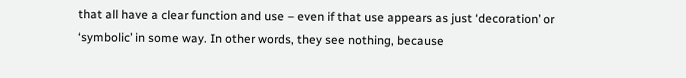that all have a clear function and use – even if that use appears as just ‘decoration’ or ‘symbolic’ in some way. In other words, they see nothing, because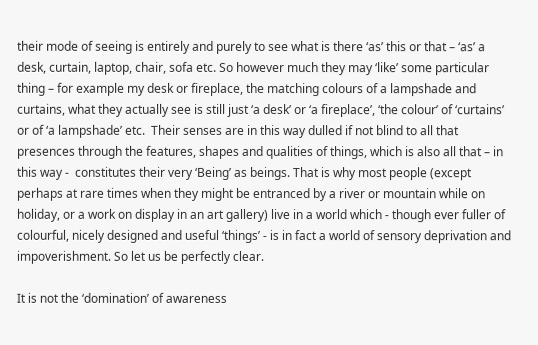their mode of seeing is entirely and purely to see what is there ‘as’ this or that – ‘as’ a desk, curtain, laptop, chair, sofa etc. So however much they may ‘like’ some particular thing – for example my desk or fireplace, the matching colours of a lampshade and curtains, what they actually see is still just ‘a desk’ or ‘a fireplace’, ‘the colour’ of ‘curtains’ or of ‘a lampshade’ etc.  Their senses are in this way dulled if not blind to all that presences through the features, shapes and qualities of things, which is also all that – in this way -  constitutes their very ‘Being’ as beings. That is why most people (except perhaps at rare times when they might be entranced by a river or mountain while on holiday, or a work on display in an art gallery) live in a world which - though ever fuller of colourful, nicely designed and useful ‘things’ - is in fact a world of sensory deprivation and impoverishment. So let us be perfectly clear.

It is not the ‘domination’ of awareness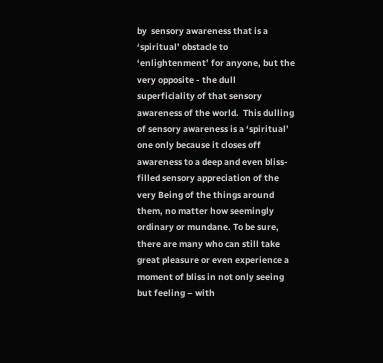by  sensory awareness that is a ‘spiritual’ obstacle to ‘enlightenment’ for anyone, but the very opposite - the dull superficiality of that sensory awareness of the world.  This dulling of sensory awareness is a ‘spiritual’ one only because it closes off awareness to a deep and even bliss-filled sensory appreciation of the very Being of the things around them, no matter how seemingly ordinary or mundane. To be sure, there are many who can still take great pleasure or even experience a moment of bliss in not only seeing but feeling – with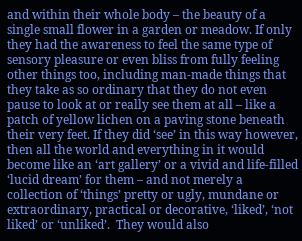and within their whole body – the beauty of a single small flower in a garden or meadow. If only they had the awareness to feel the same type of sensory pleasure or even bliss from fully feeling other things too, including man-made things that they take as so ordinary that they do not even pause to look at or really see them at all – like a patch of yellow lichen on a paving stone beneath their very feet. If they did ‘see’ in this way however, then all the world and everything in it would become like an ‘art gallery’ or a vivid and life-filled ‘lucid dream’ for them – and not merely a collection of ‘things’ pretty or ugly, mundane or extraordinary, practical or decorative, ‘liked’, ‘not liked’ or ‘unliked’.  They would also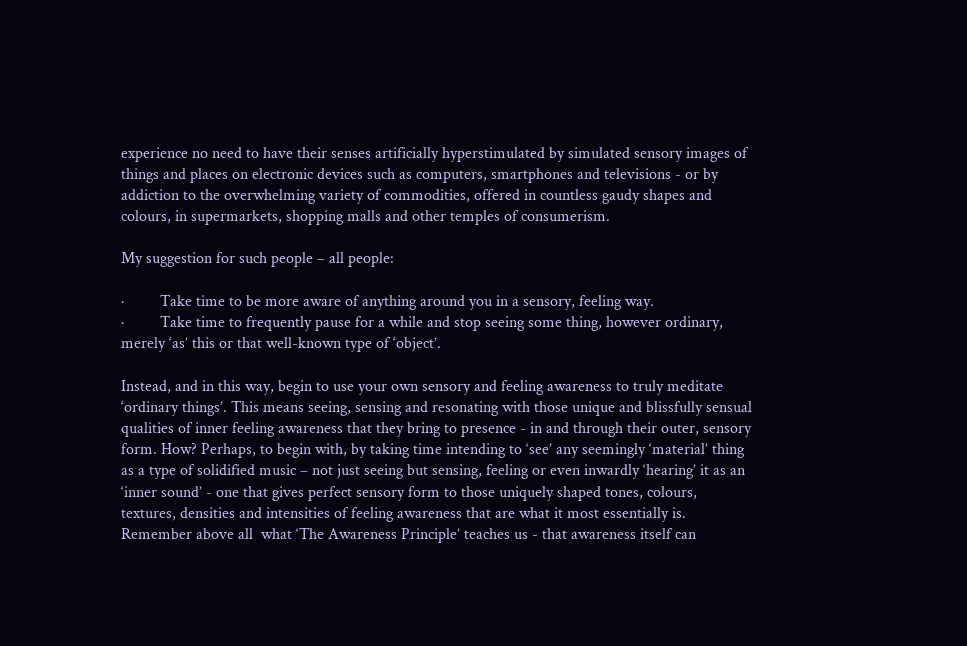experience no need to have their senses artificially hyperstimulated by simulated sensory images of things and places on electronic devices such as computers, smartphones and televisions - or by addiction to the overwhelming variety of commodities, offered in countless gaudy shapes and colours, in supermarkets, shopping malls and other temples of consumerism.

My suggestion for such people – all people:

·         Take time to be more aware of anything around you in a sensory, feeling way.
·         Take time to frequently pause for a while and stop seeing some thing, however ordinary, merely ‘as’ this or that well-known type of ‘object’.

Instead, and in this way, begin to use your own sensory and feeling awareness to truly meditate ‘ordinary things’. This means seeing, sensing and resonating with those unique and blissfully sensual qualities of inner feeling awareness that they bring to presence - in and through their outer, sensory form. How? Perhaps, to begin with, by taking time intending to ‘see’ any seemingly ‘material’ thing as a type of solidified music – not just seeing but sensing, feeling or even inwardly ‘hearing’ it as an ‘inner sound’ - one that gives perfect sensory form to those uniquely shaped tones, colours, textures, densities and intensities of feeling awareness that are what it most essentially is. Remember above all  what ‘The Awareness Principle’ teaches us - that awareness itself can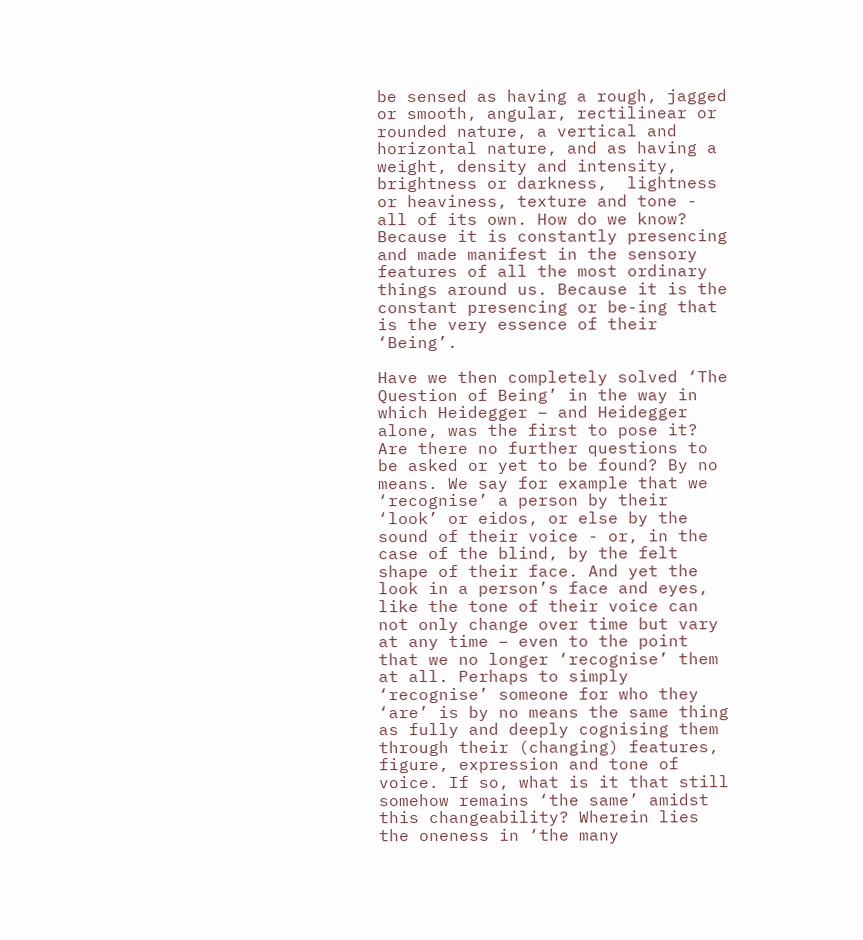be sensed as having a rough, jagged or smooth, angular, rectilinear or rounded nature, a vertical and horizontal nature, and as having a weight, density and intensity, brightness or darkness,  lightness or heaviness, texture and tone - all of its own. How do we know? Because it is constantly presencing and made manifest in the sensory features of all the most ordinary things around us. Because it is the constant presencing or be-ing that is the very essence of their ‘Being’.

Have we then completely solved ‘The Question of Being’ in the way in which Heidegger – and Heidegger alone, was the first to pose it? Are there no further questions to be asked or yet to be found? By no means. We say for example that we ‘recognise’ a person by their ‘look’ or eidos, or else by the sound of their voice - or, in the case of the blind, by the felt shape of their face. And yet the look in a person’s face and eyes, like the tone of their voice can not only change over time but vary at any time – even to the point that we no longer ‘recognise’ them at all. Perhaps to simply ‘recognise’ someone for who they ‘are’ is by no means the same thing as fully and deeply cognising them through their (changing) features, figure, expression and tone of voice. If so, what is it that still somehow remains ‘the same’ amidst this changeability? Wherein lies the oneness in ‘the many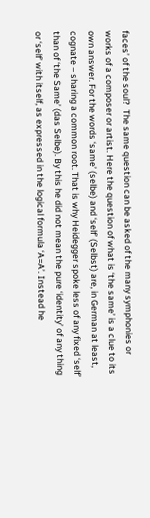faces’ of the soul?  The same question can be asked of the many symphonies or works of a composer or artist. Here the question of what is ‘the same’ is a clue to its own answer. For the words ‘same’ (selbe) and ‘self’ (Selbst) are, in German at least, cognate – sharing a common root. That is why Heidegger spoke less of any fixed ‘self’ than of ‘the Same’ (das Selbe). By this he did not mean the pure ‘identity’ of any thing or ‘self’ with itself, as expressed in the logical formula ‘A=A’. Instead he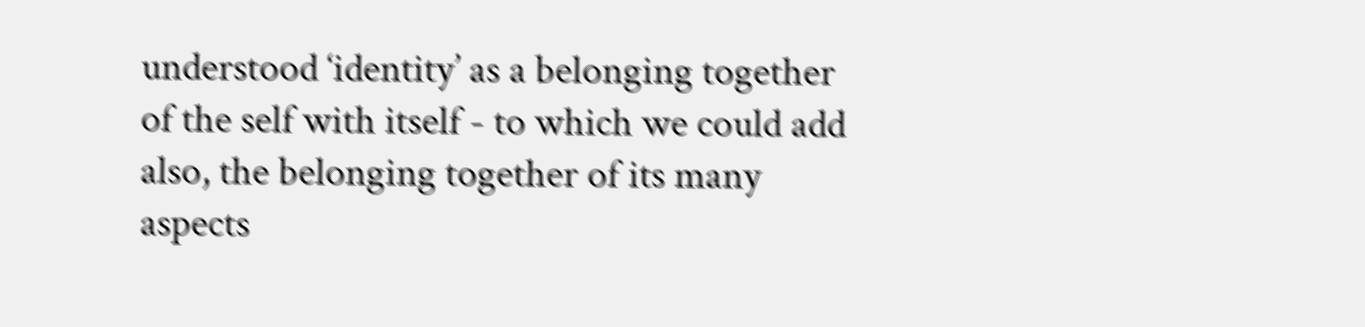understood ‘identity’ as a belonging together of the self with itself - to which we could add also, the belonging together of its many aspects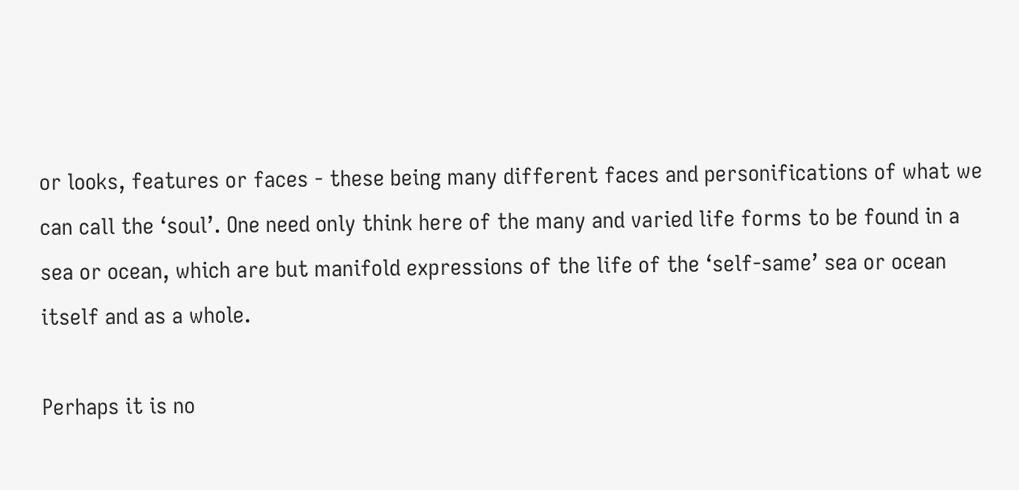or looks, features or faces - these being many different faces and personifications of what we can call the ‘soul’. One need only think here of the many and varied life forms to be found in a sea or ocean, which are but manifold expressions of the life of the ‘self-same’ sea or ocean itself and as a whole.

Perhaps it is no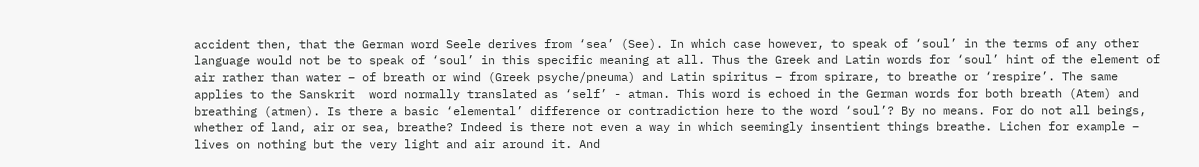accident then, that the German word Seele derives from ‘sea’ (See). In which case however, to speak of ‘soul’ in the terms of any other language would not be to speak of ‘soul’ in this specific meaning at all. Thus the Greek and Latin words for ‘soul’ hint of the element of air rather than water – of breath or wind (Greek psyche/pneuma) and Latin spiritus – from spirare, to breathe or ‘respire’. The same applies to the Sanskrit  word normally translated as ‘self’ - atman. This word is echoed in the German words for both breath (Atem) and breathing (atmen). Is there a basic ‘elemental’ difference or contradiction here to the word ‘soul’? By no means. For do not all beings, whether of land, air or sea, breathe? Indeed is there not even a way in which seemingly insentient things breathe. Lichen for example – lives on nothing but the very light and air around it. And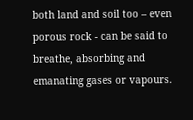both land and soil too – even porous rock - can be said to breathe, absorbing and emanating gases or vapours.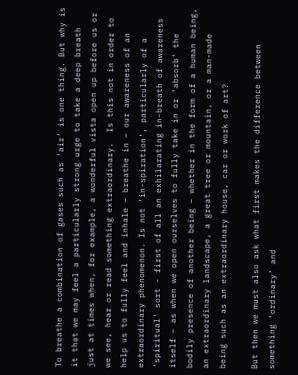To breathe a combination of gases such as ‘air’ is one thing. But why is it that we may feel a particularly strong urge to take a deep breath just at times when, for example, a wonderful vista open up before us or we see, hear or read something extraordinary.  Is this not in order to help us to fully feel and inhale – breathe in – our awareness of an extraordinary phenomenon. Is not ‘in-spiration’, particularly of a ‘spiritual’ sort - first of all an exhilarating in-breath of awareness itself – as when we open ourselves to fully take in or ‘absorb’ the bodily presence of another being – whether in the form of a human being, an extraordinary landscape, a great tree or mountain, or a man-made being such as an extraordinary house, car or work of art?

But then we must also ask what first makes the difference between something ‘ordinary’ and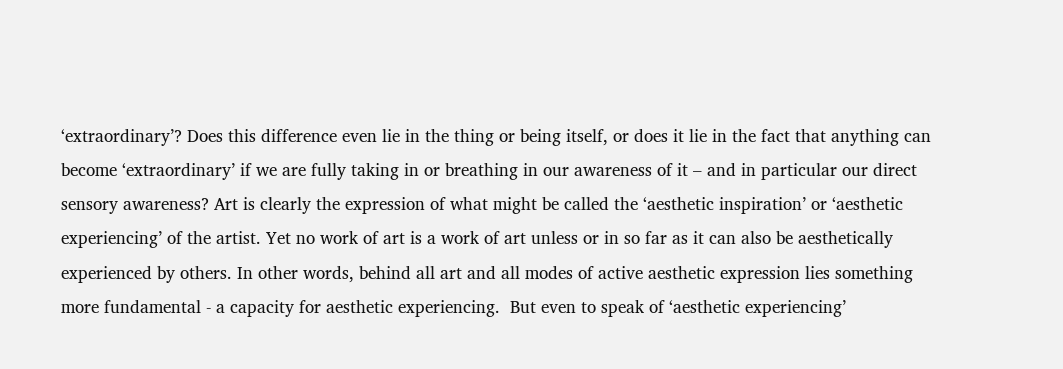‘extraordinary’? Does this difference even lie in the thing or being itself, or does it lie in the fact that anything can become ‘extraordinary’ if we are fully taking in or breathing in our awareness of it – and in particular our direct sensory awareness? Art is clearly the expression of what might be called the ‘aesthetic inspiration’ or ‘aesthetic experiencing’ of the artist. Yet no work of art is a work of art unless or in so far as it can also be aesthetically experienced by others. In other words, behind all art and all modes of active aesthetic expression lies something more fundamental - a capacity for aesthetic experiencing.  But even to speak of ‘aesthetic experiencing’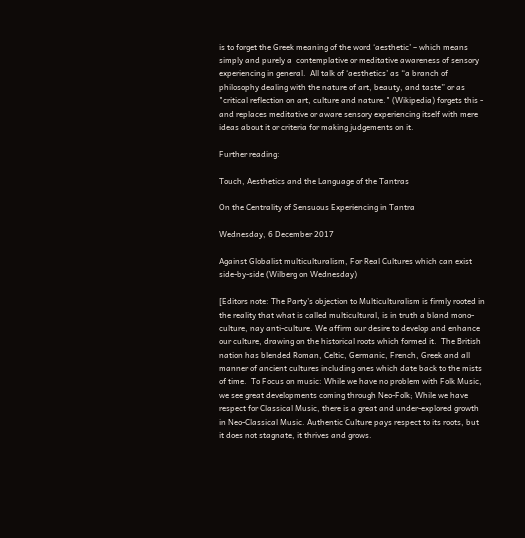is to forget the Greek meaning of the word ‘aesthetic’ – which means simply and purely a  contemplative or meditative awareness of sensory experiencing in general.  All talk of ‘aesthetics’ as “a branch of philosophy dealing with the nature of art, beauty, and taste” or as "critical reflection on art, culture and nature." (Wikipedia) forgets this - and replaces meditative or aware sensory experiencing itself with mere ideas about it or criteria for making judgements on it.

Further reading:

Touch, Aesthetics and the Language of the Tantras

On the Centrality of Sensuous Experiencing in Tantra

Wednesday, 6 December 2017

Against Globalist multiculturalism, For Real Cultures which can exist side-by-side (Wilberg on Wednesday)

[Editors note: The Party's objection to Multiculturalism is firmly rooted in the reality that what is called multicultural, is in truth a bland mono-culture, nay anti-culture. We affirm our desire to develop and enhance our culture, drawing on the historical roots which formed it.  The British nation has blended Roman, Celtic, Germanic, French, Greek and all manner of ancient cultures including ones which date back to the mists of time.  To Focus on music: While we have no problem with Folk Music, we see great developments coming through Neo-Folk; While we have respect for Classical Music, there is a great and under-explored growth in Neo-Classical Music. Authentic Culture pays respect to its roots, but it does not stagnate, it thrives and grows.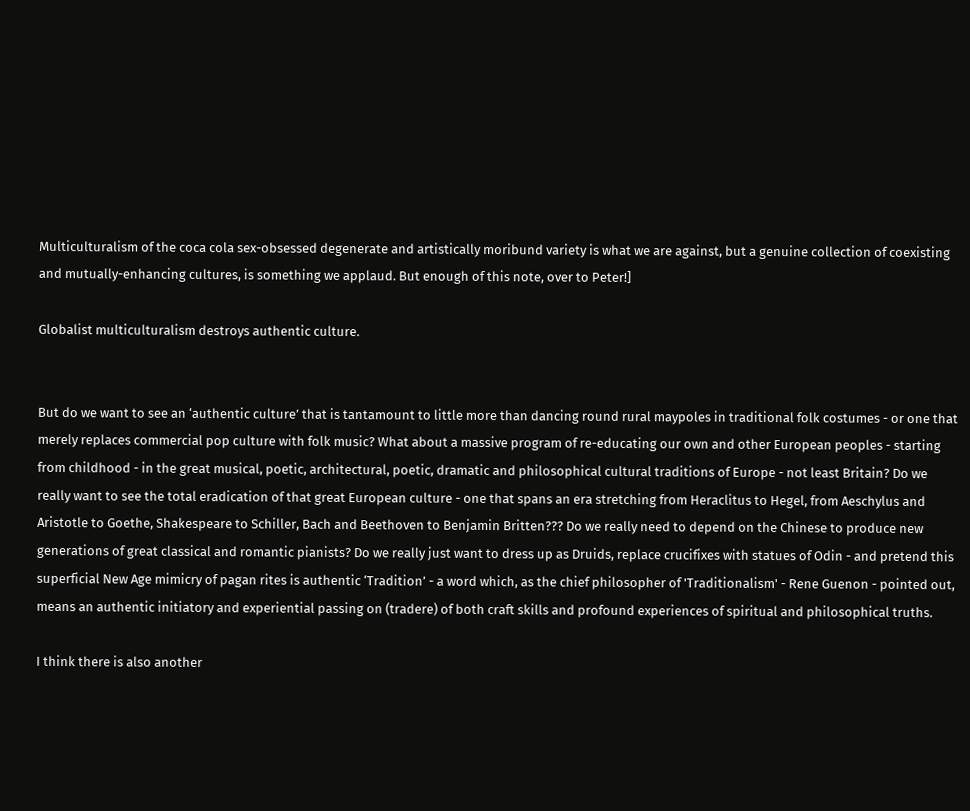Multiculturalism of the coca cola sex-obsessed degenerate and artistically moribund variety is what we are against, but a genuine collection of coexisting and mutually-enhancing cultures, is something we applaud. But enough of this note, over to Peter!]

Globalist multiculturalism destroys authentic culture.


But do we want to see an ‘authentic culture’ that is tantamount to little more than dancing round rural maypoles in traditional folk costumes - or one that merely replaces commercial pop culture with folk music? What about a massive program of re-educating our own and other European peoples - starting from childhood - in the great musical, poetic, architectural, poetic, dramatic and philosophical cultural traditions of Europe - not least Britain? Do we really want to see the total eradication of that great European culture - one that spans an era stretching from Heraclitus to Hegel, from Aeschylus and Aristotle to Goethe, Shakespeare to Schiller, Bach and Beethoven to Benjamin Britten??? Do we really need to depend on the Chinese to produce new generations of great classical and romantic pianists? Do we really just want to dress up as Druids, replace crucifixes with statues of Odin - and pretend this superficial New Age mimicry of pagan rites is authentic ‘Tradition’ - a word which, as the chief philosopher of 'Traditionalism' - Rene Guenon - pointed out, means an authentic initiatory and experiential passing on (tradere) of both craft skills and profound experiences of spiritual and philosophical truths.

I think there is also another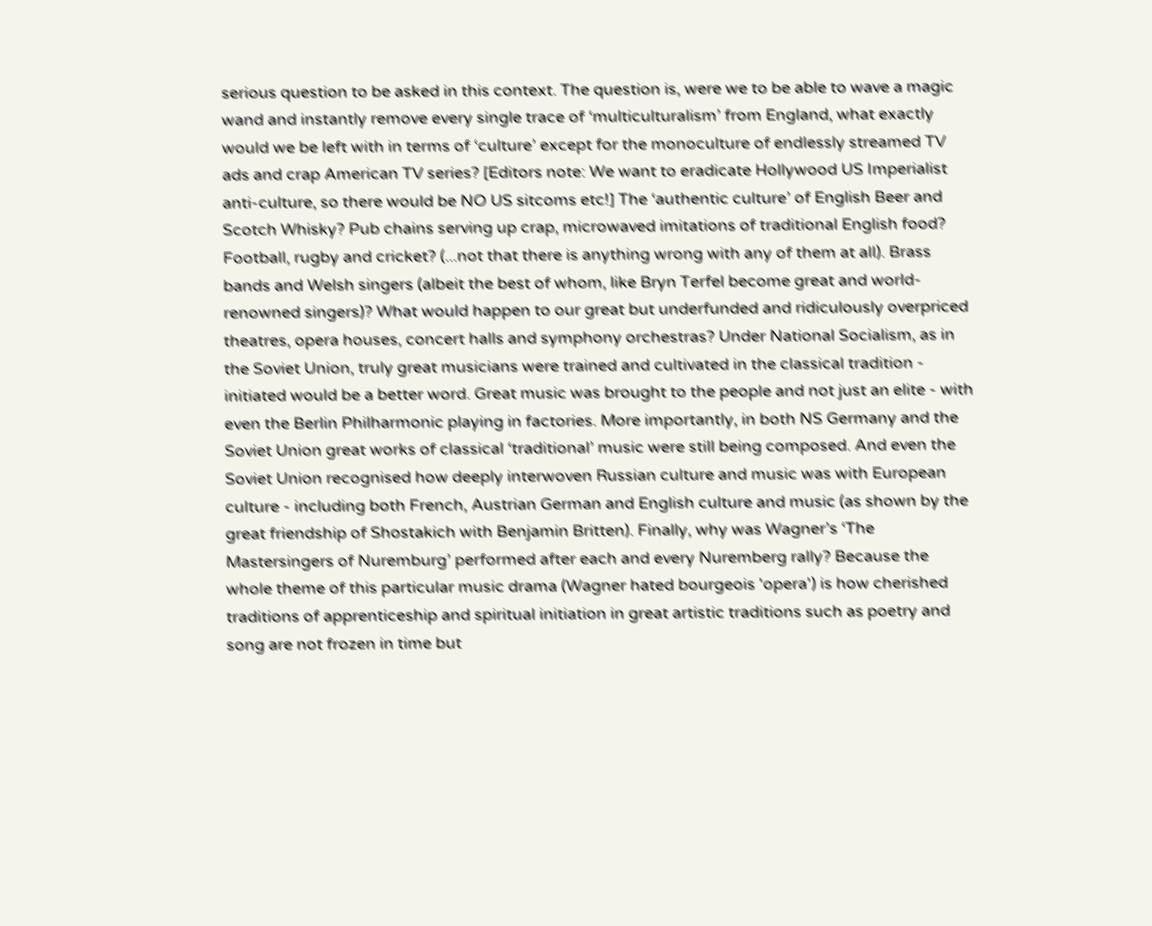serious question to be asked in this context. The question is, were we to be able to wave a magic wand and instantly remove every single trace of ‘multiculturalism’ from England, what exactly would we be left with in terms of ‘culture’ except for the monoculture of endlessly streamed TV ads and crap American TV series? [Editors note: We want to eradicate Hollywood US Imperialist anti-culture, so there would be NO US sitcoms etc!] The ‘authentic culture’ of English Beer and Scotch Whisky? Pub chains serving up crap, microwaved imitations of traditional English food? Football, rugby and cricket? (...not that there is anything wrong with any of them at all). Brass bands and Welsh singers (albeit the best of whom, like Bryn Terfel become great and world-renowned singers)? What would happen to our great but underfunded and ridiculously overpriced theatres, opera houses, concert halls and symphony orchestras? Under National Socialism, as in the Soviet Union, truly great musicians were trained and cultivated in the classical tradition - initiated would be a better word. Great music was brought to the people and not just an elite - with even the Berlin Philharmonic playing in factories. More importantly, in both NS Germany and the Soviet Union great works of classical ‘traditional’ music were still being composed. And even the Soviet Union recognised how deeply interwoven Russian culture and music was with European culture - including both French, Austrian German and English culture and music (as shown by the great friendship of Shostakich with Benjamin Britten). Finally, why was Wagner’s ‘The Mastersingers of Nuremburg’ performed after each and every Nuremberg rally? Because the whole theme of this particular music drama (Wagner hated bourgeois 'opera') is how cherished traditions of apprenticeship and spiritual initiation in great artistic traditions such as poetry and song are not frozen in time but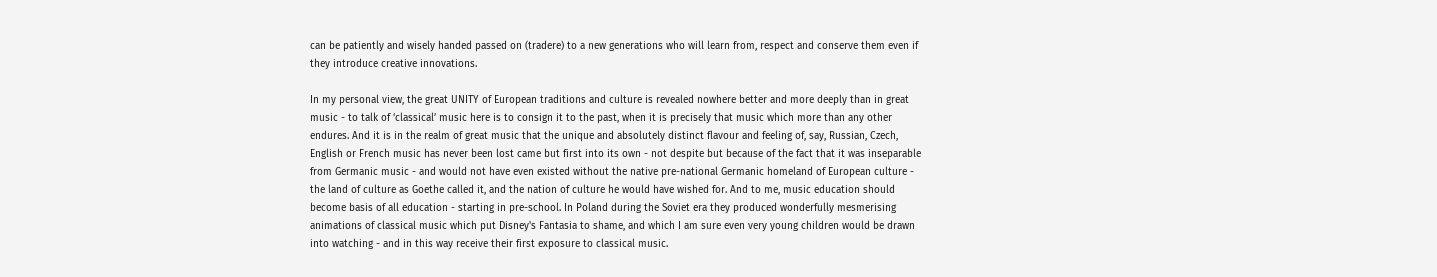can be patiently and wisely handed passed on (tradere) to a new generations who will learn from, respect and conserve them even if they introduce creative innovations.

In my personal view, the great UNITY of European traditions and culture is revealed nowhere better and more deeply than in great music - to talk of ‘classical’ music here is to consign it to the past, when it is precisely that music which more than any other endures. And it is in the realm of great music that the unique and absolutely distinct flavour and feeling of, say, Russian, Czech, English or French music has never been lost came but first into its own - not despite but because of the fact that it was inseparable from Germanic music - and would not have even existed without the native pre-national Germanic homeland of European culture - the land of culture as Goethe called it, and the nation of culture he would have wished for. And to me, music education should become basis of all education - starting in pre-school. In Poland during the Soviet era they produced wonderfully mesmerising animations of classical music which put Disney's Fantasia to shame, and which I am sure even very young children would be drawn into watching - and in this way receive their first exposure to classical music.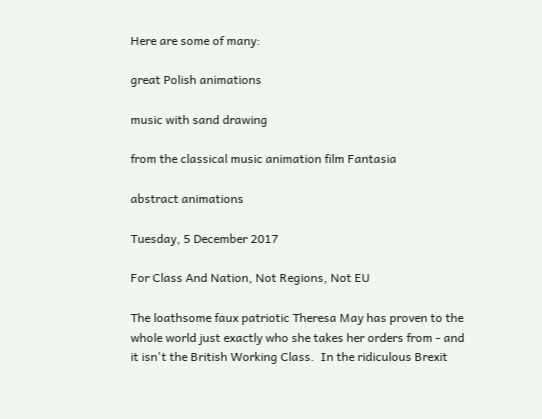Here are some of many:

great Polish animations

music with sand drawing

from the classical music animation film Fantasia

abstract animations

Tuesday, 5 December 2017

For Class And Nation, Not Regions, Not EU

The loathsome faux patriotic Theresa May has proven to the whole world just exactly who she takes her orders from - and it isn't the British Working Class.  In the ridiculous Brexit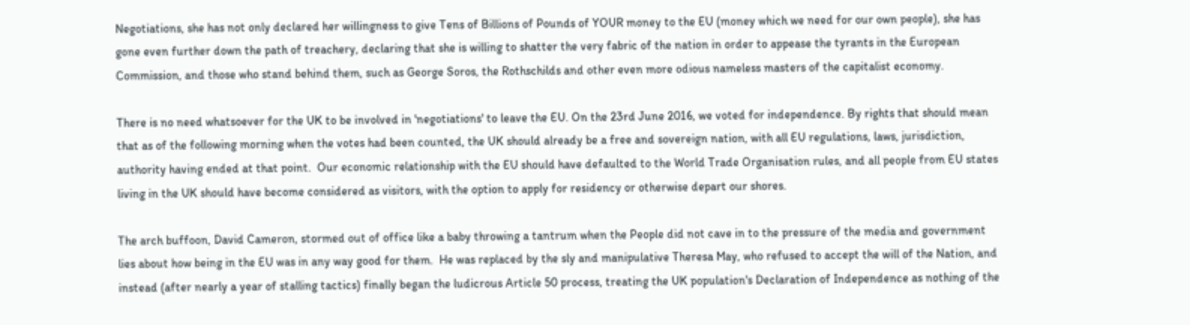Negotiations, she has not only declared her willingness to give Tens of Billions of Pounds of YOUR money to the EU (money which we need for our own people), she has gone even further down the path of treachery, declaring that she is willing to shatter the very fabric of the nation in order to appease the tyrants in the European Commission, and those who stand behind them, such as George Soros, the Rothschilds and other even more odious nameless masters of the capitalist economy.

There is no need whatsoever for the UK to be involved in 'negotiations' to leave the EU. On the 23rd June 2016, we voted for independence. By rights that should mean that as of the following morning when the votes had been counted, the UK should already be a free and sovereign nation, with all EU regulations, laws, jurisdiction, authority having ended at that point.  Our economic relationship with the EU should have defaulted to the World Trade Organisation rules, and all people from EU states living in the UK should have become considered as visitors, with the option to apply for residency or otherwise depart our shores.

The arch buffoon, David Cameron, stormed out of office like a baby throwing a tantrum when the People did not cave in to the pressure of the media and government lies about how being in the EU was in any way good for them.  He was replaced by the sly and manipulative Theresa May, who refused to accept the will of the Nation, and instead (after nearly a year of stalling tactics) finally began the ludicrous Article 50 process, treating the UK population's Declaration of Independence as nothing of the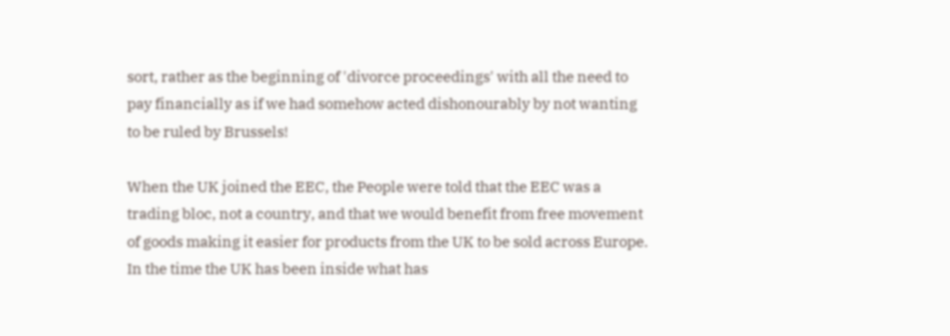sort, rather as the beginning of 'divorce proceedings' with all the need to pay financially as if we had somehow acted dishonourably by not wanting to be ruled by Brussels!

When the UK joined the EEC, the People were told that the EEC was a trading bloc, not a country, and that we would benefit from free movement of goods making it easier for products from the UK to be sold across Europe.  In the time the UK has been inside what has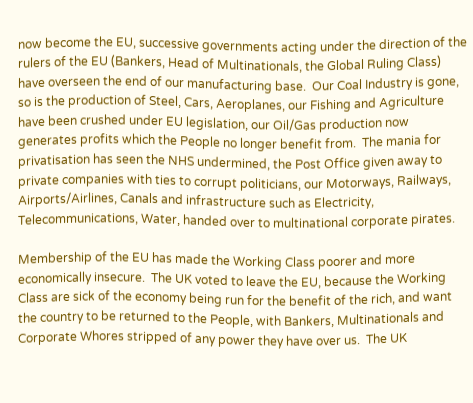now become the EU, successive governments acting under the direction of the rulers of the EU (Bankers, Head of Multinationals, the Global Ruling Class) have overseen the end of our manufacturing base.  Our Coal Industry is gone, so is the production of Steel, Cars, Aeroplanes, our Fishing and Agriculture have been crushed under EU legislation, our Oil/Gas production now generates profits which the People no longer benefit from.  The mania for privatisation has seen the NHS undermined, the Post Office given away to private companies with ties to corrupt politicians, our Motorways, Railways, Airports/Airlines, Canals and infrastructure such as Electricity, Telecommunications, Water, handed over to multinational corporate pirates.

Membership of the EU has made the Working Class poorer and more economically insecure.  The UK voted to leave the EU, because the Working Class are sick of the economy being run for the benefit of the rich, and want the country to be returned to the People, with Bankers, Multinationals and Corporate Whores stripped of any power they have over us.  The UK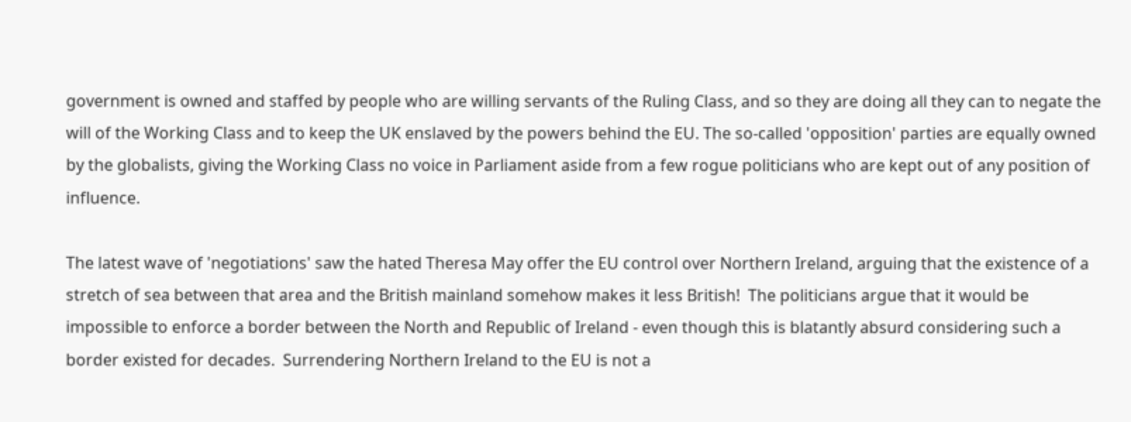government is owned and staffed by people who are willing servants of the Ruling Class, and so they are doing all they can to negate the will of the Working Class and to keep the UK enslaved by the powers behind the EU. The so-called 'opposition' parties are equally owned by the globalists, giving the Working Class no voice in Parliament aside from a few rogue politicians who are kept out of any position of influence.

The latest wave of 'negotiations' saw the hated Theresa May offer the EU control over Northern Ireland, arguing that the existence of a stretch of sea between that area and the British mainland somehow makes it less British!  The politicians argue that it would be impossible to enforce a border between the North and Republic of Ireland - even though this is blatantly absurd considering such a border existed for decades.  Surrendering Northern Ireland to the EU is not a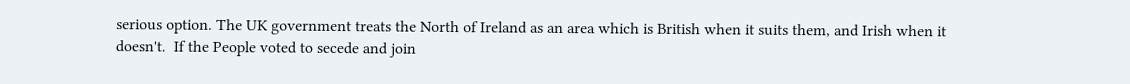serious option. The UK government treats the North of Ireland as an area which is British when it suits them, and Irish when it doesn't.  If the People voted to secede and join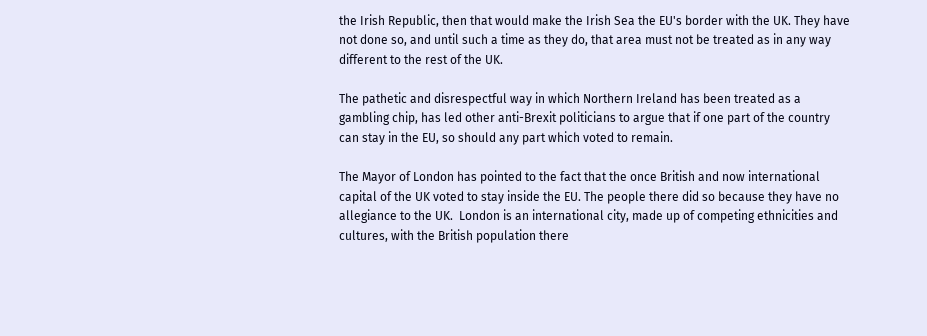the Irish Republic, then that would make the Irish Sea the EU's border with the UK. They have not done so, and until such a time as they do, that area must not be treated as in any way different to the rest of the UK.

The pathetic and disrespectful way in which Northern Ireland has been treated as a gambling chip, has led other anti-Brexit politicians to argue that if one part of the country can stay in the EU, so should any part which voted to remain.

The Mayor of London has pointed to the fact that the once British and now international capital of the UK voted to stay inside the EU. The people there did so because they have no allegiance to the UK.  London is an international city, made up of competing ethnicities and cultures, with the British population there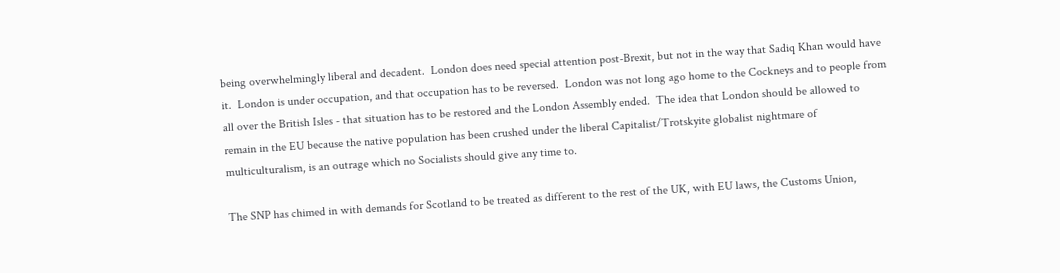being overwhelmingly liberal and decadent.  London does need special attention post-Brexit, but not in the way that Sadiq Khan would have it.  London is under occupation, and that occupation has to be reversed.  London was not long ago home to the Cockneys and to people from all over the British Isles - that situation has to be restored and the London Assembly ended.  The idea that London should be allowed to remain in the EU because the native population has been crushed under the liberal Capitalist/Trotskyite globalist nightmare of multiculturalism, is an outrage which no Socialists should give any time to.

The SNP has chimed in with demands for Scotland to be treated as different to the rest of the UK, with EU laws, the Customs Union,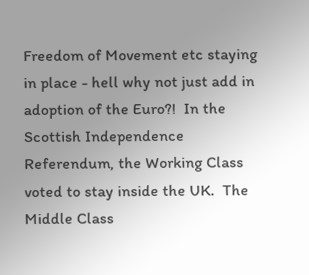Freedom of Movement etc staying in place - hell why not just add in adoption of the Euro?!  In the Scottish Independence Referendum, the Working Class voted to stay inside the UK.  The Middle Class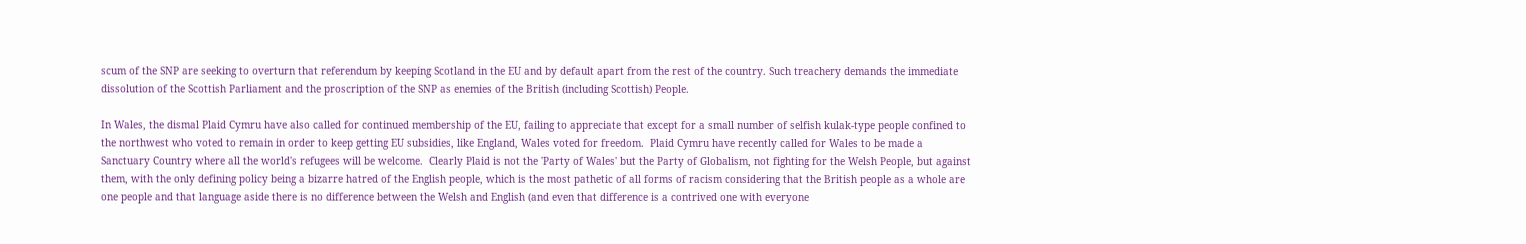scum of the SNP are seeking to overturn that referendum by keeping Scotland in the EU and by default apart from the rest of the country. Such treachery demands the immediate dissolution of the Scottish Parliament and the proscription of the SNP as enemies of the British (including Scottish) People.

In Wales, the dismal Plaid Cymru have also called for continued membership of the EU, failing to appreciate that except for a small number of selfish kulak-type people confined to the northwest who voted to remain in order to keep getting EU subsidies, like England, Wales voted for freedom.  Plaid Cymru have recently called for Wales to be made a Sanctuary Country where all the world's refugees will be welcome.  Clearly Plaid is not the 'Party of Wales' but the Party of Globalism, not fighting for the Welsh People, but against them, with the only defining policy being a bizarre hatred of the English people, which is the most pathetic of all forms of racism considering that the British people as a whole are one people and that language aside there is no difference between the Welsh and English (and even that difference is a contrived one with everyone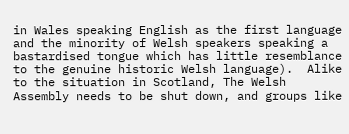in Wales speaking English as the first language and the minority of Welsh speakers speaking a bastardised tongue which has little resemblance to the genuine historic Welsh language).  Alike to the situation in Scotland, The Welsh Assembly needs to be shut down, and groups like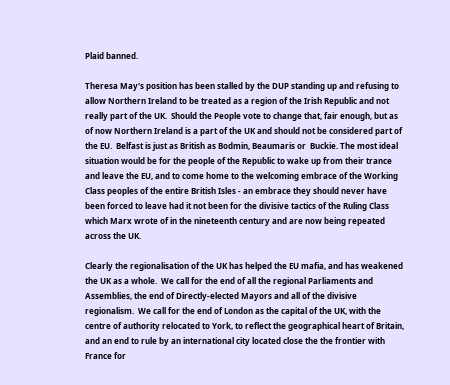Plaid banned.

Theresa May's position has been stalled by the DUP standing up and refusing to allow Northern Ireland to be treated as a region of the Irish Republic and not really part of the UK.  Should the People vote to change that, fair enough, but as of now Northern Ireland is a part of the UK and should not be considered part of the EU.  Belfast is just as British as Bodmin, Beaumaris or  Buckie. The most ideal situation would be for the people of the Republic to wake up from their trance and leave the EU, and to come home to the welcoming embrace of the Working Class peoples of the entire British Isles - an embrace they should never have been forced to leave had it not been for the divisive tactics of the Ruling Class which Marx wrote of in the nineteenth century and are now being repeated across the UK.

Clearly the regionalisation of the UK has helped the EU mafia, and has weakened the UK as a whole.  We call for the end of all the regional Parliaments and Assemblies, the end of Directly-elected Mayors and all of the divisive regionalism.  We call for the end of London as the capital of the UK, with the centre of authority relocated to York, to reflect the geographical heart of Britain, and an end to rule by an international city located close the the frontier with France for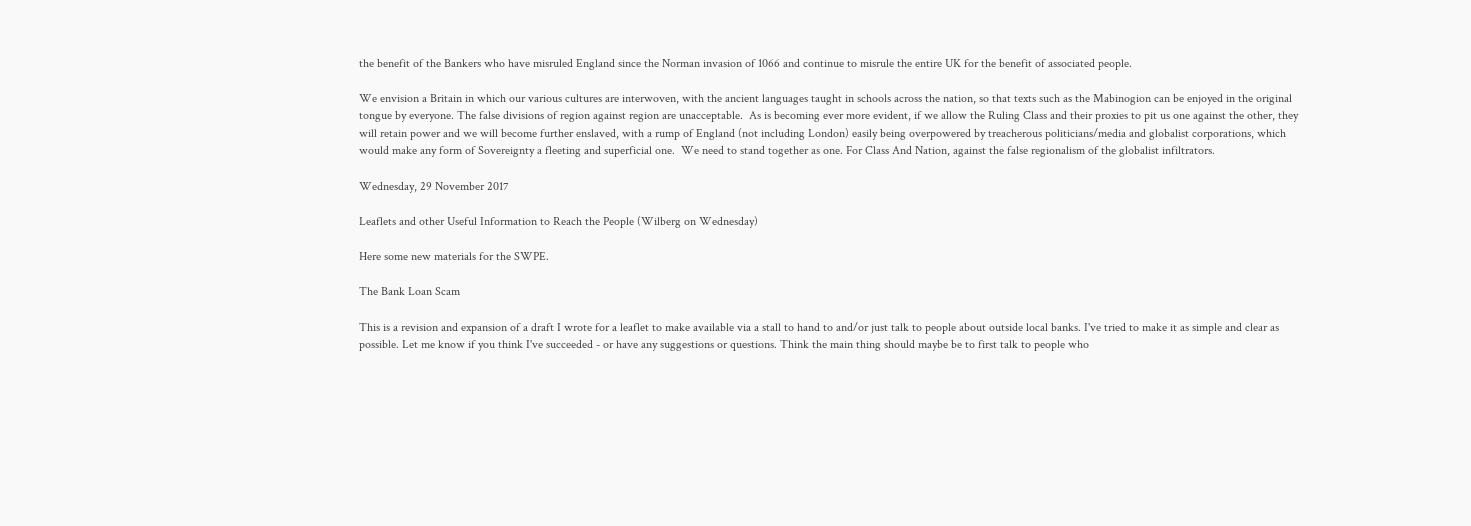the benefit of the Bankers who have misruled England since the Norman invasion of 1066 and continue to misrule the entire UK for the benefit of associated people.

We envision a Britain in which our various cultures are interwoven, with the ancient languages taught in schools across the nation, so that texts such as the Mabinogion can be enjoyed in the original tongue by everyone. The false divisions of region against region are unacceptable.  As is becoming ever more evident, if we allow the Ruling Class and their proxies to pit us one against the other, they will retain power and we will become further enslaved, with a rump of England (not including London) easily being overpowered by treacherous politicians/media and globalist corporations, which would make any form of Sovereignty a fleeting and superficial one.  We need to stand together as one. For Class And Nation, against the false regionalism of the globalist infiltrators.

Wednesday, 29 November 2017

Leaflets and other Useful Information to Reach the People (Wilberg on Wednesday)

Here some new materials for the SWPE.

The Bank Loan Scam

This is a revision and expansion of a draft I wrote for a leaflet to make available via a stall to hand to and/or just talk to people about outside local banks. I've tried to make it as simple and clear as possible. Let me know if you think I've succeeded - or have any suggestions or questions. Think the main thing should maybe be to first talk to people who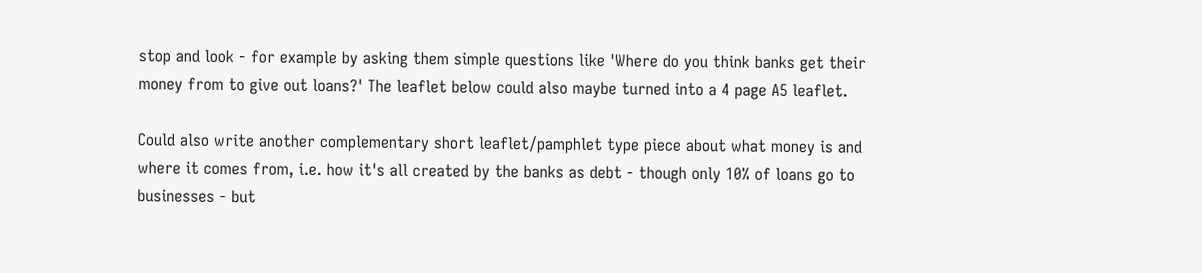stop and look - for example by asking them simple questions like 'Where do you think banks get their money from to give out loans?' The leaflet below could also maybe turned into a 4 page A5 leaflet.

Could also write another complementary short leaflet/pamphlet type piece about what money is and where it comes from, i.e. how it's all created by the banks as debt - though only 10% of loans go to businesses - but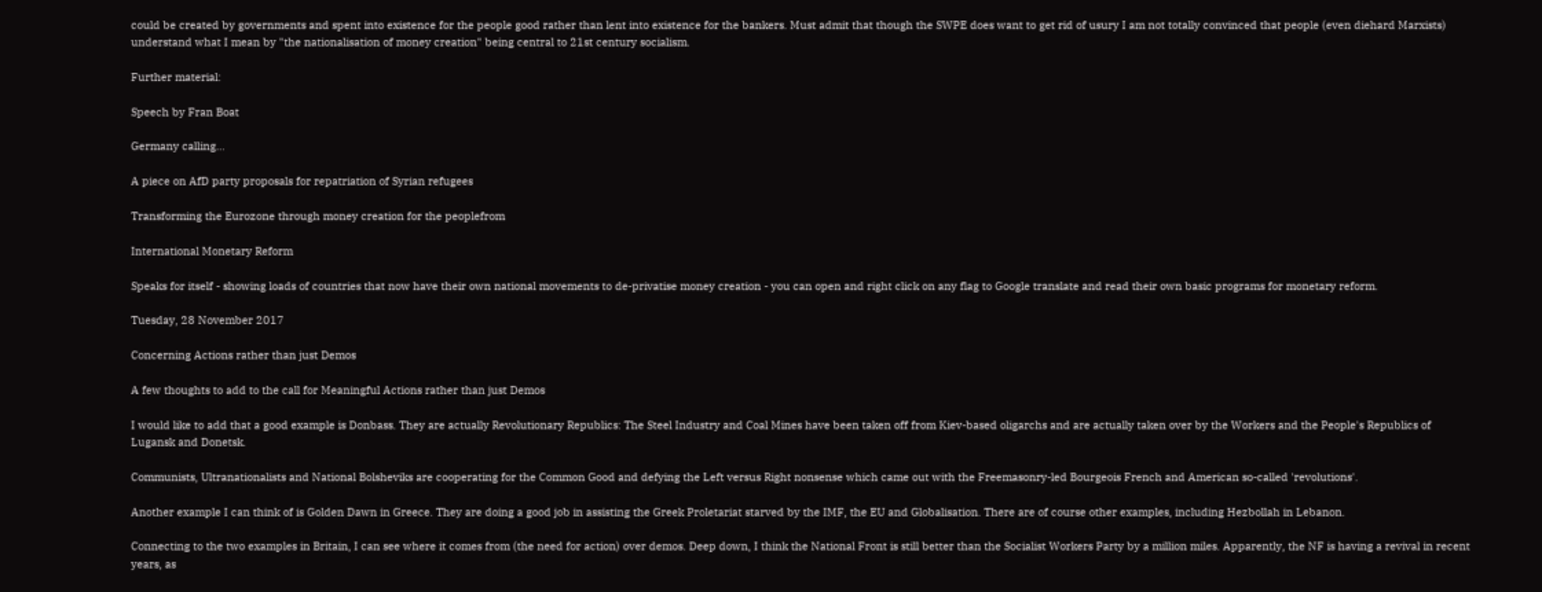could be created by governments and spent into existence for the people good rather than lent into existence for the bankers. Must admit that though the SWPE does want to get rid of usury I am not totally convinced that people (even diehard Marxists) understand what I mean by "the nationalisation of money creation" being central to 21st century socialism.

Further material:

Speech by Fran Boat

Germany calling...

A piece on AfD party proposals for repatriation of Syrian refugees

Transforming the Eurozone through money creation for the peoplefrom

International Monetary Reform

Speaks for itself - showing loads of countries that now have their own national movements to de-privatise money creation - you can open and right click on any flag to Google translate and read their own basic programs for monetary reform.

Tuesday, 28 November 2017

Concerning Actions rather than just Demos

A few thoughts to add to the call for Meaningful Actions rather than just Demos

I would like to add that a good example is Donbass. They are actually Revolutionary Republics: The Steel Industry and Coal Mines have been taken off from Kiev-based oligarchs and are actually taken over by the Workers and the People's Republics of Lugansk and Donetsk.

Communists, Ultranationalists and National Bolsheviks are cooperating for the Common Good and defying the Left versus Right nonsense which came out with the Freemasonry-led Bourgeois French and American so-called 'revolutions'.

Another example I can think of is Golden Dawn in Greece. They are doing a good job in assisting the Greek Proletariat starved by the IMF, the EU and Globalisation. There are of course other examples, including Hezbollah in Lebanon.

Connecting to the two examples in Britain, I can see where it comes from (the need for action) over demos. Deep down, I think the National Front is still better than the Socialist Workers Party by a million miles. Apparently, the NF is having a revival in recent years, as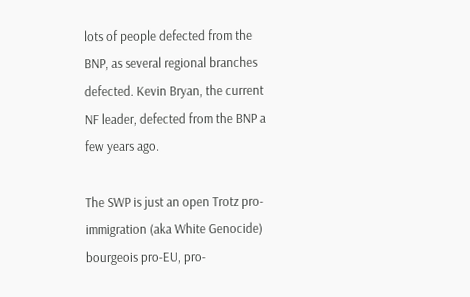lots of people defected from the BNP, as several regional branches defected. Kevin Bryan, the current NF leader, defected from the BNP a few years ago.

The SWP is just an open Trotz pro-immigration (aka White Genocide) bourgeois pro-EU, pro-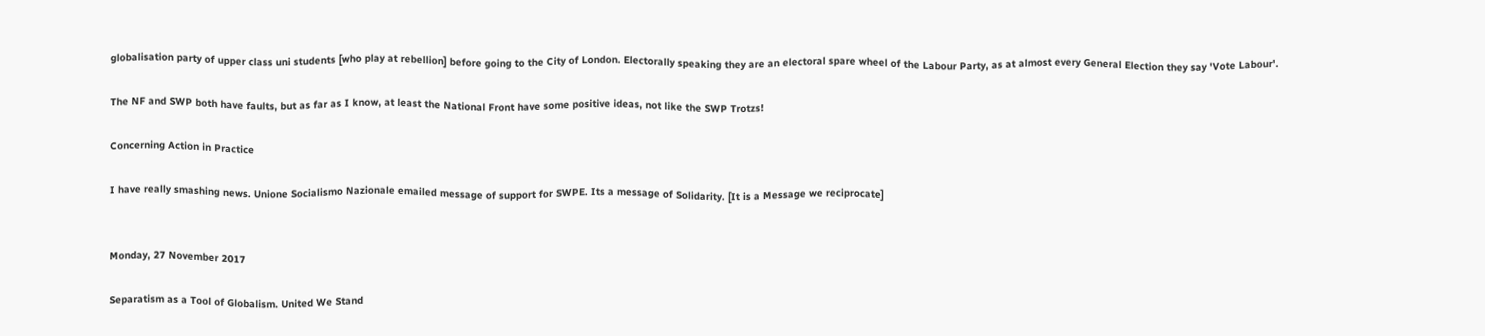globalisation party of upper class uni students [who play at rebellion] before going to the City of London. Electorally speaking they are an electoral spare wheel of the Labour Party, as at almost every General Election they say 'Vote Labour'.

The NF and SWP both have faults, but as far as I know, at least the National Front have some positive ideas, not like the SWP Trotzs!

Concerning Action in Practice

I have really smashing news. Unione Socialismo Nazionale emailed message of support for SWPE. Its a message of Solidarity. [It is a Message we reciprocate]


Monday, 27 November 2017

Separatism as a Tool of Globalism. United We Stand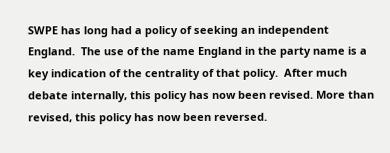SWPE has long had a policy of seeking an independent England.  The use of the name England in the party name is a key indication of the centrality of that policy.  After much debate internally, this policy has now been revised. More than revised, this policy has now been reversed.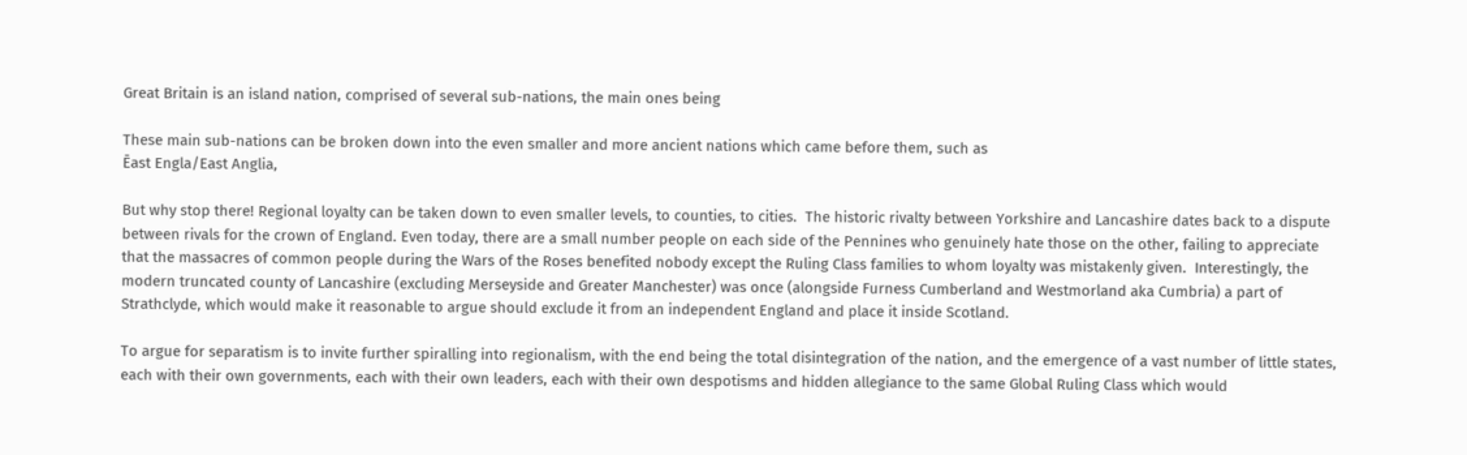Great Britain is an island nation, comprised of several sub-nations, the main ones being

These main sub-nations can be broken down into the even smaller and more ancient nations which came before them, such as
Ēast Engla/East Anglia,

But why stop there! Regional loyalty can be taken down to even smaller levels, to counties, to cities.  The historic rivalty between Yorkshire and Lancashire dates back to a dispute between rivals for the crown of England. Even today, there are a small number people on each side of the Pennines who genuinely hate those on the other, failing to appreciate that the massacres of common people during the Wars of the Roses benefited nobody except the Ruling Class families to whom loyalty was mistakenly given.  Interestingly, the modern truncated county of Lancashire (excluding Merseyside and Greater Manchester) was once (alongside Furness Cumberland and Westmorland aka Cumbria) a part of Strathclyde, which would make it reasonable to argue should exclude it from an independent England and place it inside Scotland.

To argue for separatism is to invite further spiralling into regionalism, with the end being the total disintegration of the nation, and the emergence of a vast number of little states, each with their own governments, each with their own leaders, each with their own despotisms and hidden allegiance to the same Global Ruling Class which would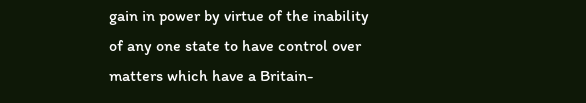gain in power by virtue of the inability of any one state to have control over matters which have a Britain-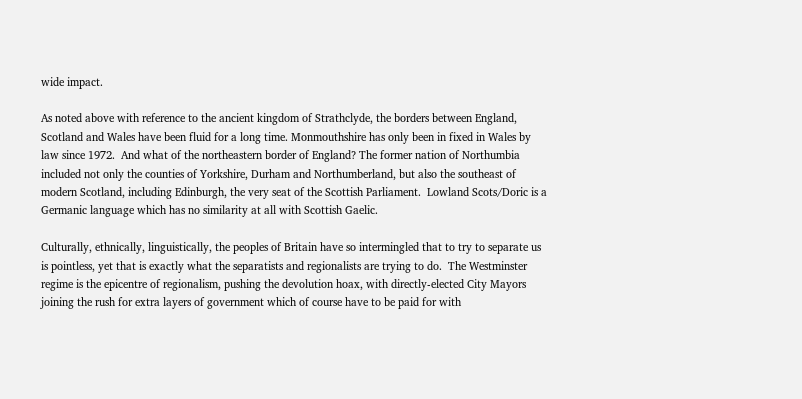wide impact.

As noted above with reference to the ancient kingdom of Strathclyde, the borders between England, Scotland and Wales have been fluid for a long time. Monmouthshire has only been in fixed in Wales by law since 1972.  And what of the northeastern border of England? The former nation of Northumbia included not only the counties of Yorkshire, Durham and Northumberland, but also the southeast of modern Scotland, including Edinburgh, the very seat of the Scottish Parliament.  Lowland Scots/Doric is a Germanic language which has no similarity at all with Scottish Gaelic.

Culturally, ethnically, linguistically, the peoples of Britain have so intermingled that to try to separate us is pointless, yet that is exactly what the separatists and regionalists are trying to do.  The Westminster regime is the epicentre of regionalism, pushing the devolution hoax, with directly-elected City Mayors joining the rush for extra layers of government which of course have to be paid for with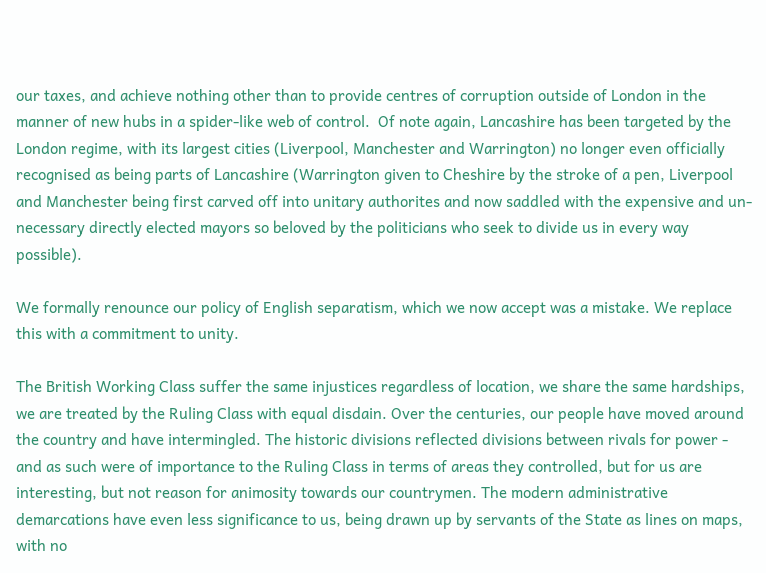our taxes, and achieve nothing other than to provide centres of corruption outside of London in the manner of new hubs in a spider-like web of control.  Of note again, Lancashire has been targeted by the London regime, with its largest cities (Liverpool, Manchester and Warrington) no longer even officially recognised as being parts of Lancashire (Warrington given to Cheshire by the stroke of a pen, Liverpool and Manchester being first carved off into unitary authorites and now saddled with the expensive and un-necessary directly elected mayors so beloved by the politicians who seek to divide us in every way possible).

We formally renounce our policy of English separatism, which we now accept was a mistake. We replace this with a commitment to unity.

The British Working Class suffer the same injustices regardless of location, we share the same hardships, we are treated by the Ruling Class with equal disdain. Over the centuries, our people have moved around the country and have intermingled. The historic divisions reflected divisions between rivals for power - and as such were of importance to the Ruling Class in terms of areas they controlled, but for us are interesting, but not reason for animosity towards our countrymen. The modern administrative demarcations have even less significance to us, being drawn up by servants of the State as lines on maps, with no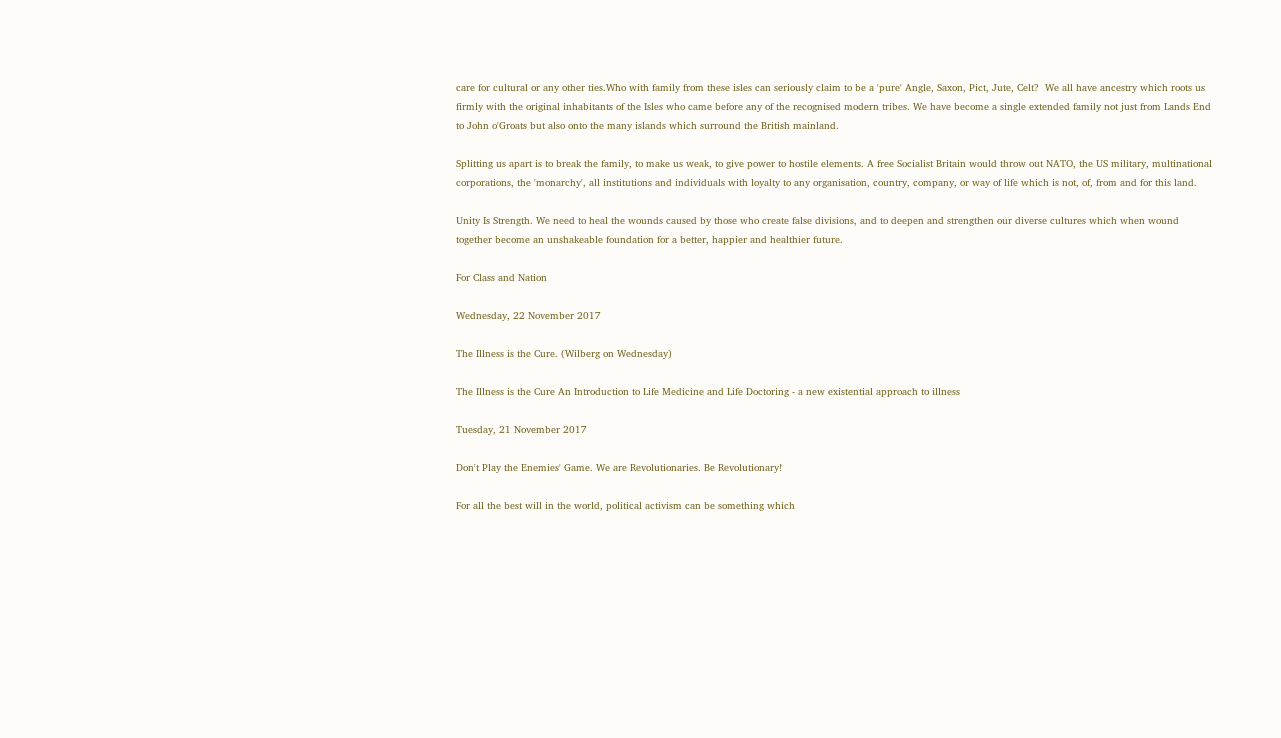care for cultural or any other ties.Who with family from these isles can seriously claim to be a 'pure' Angle, Saxon, Pict, Jute, Celt?  We all have ancestry which roots us firmly with the original inhabitants of the Isles who came before any of the recognised modern tribes. We have become a single extended family not just from Lands End to John o'Groats but also onto the many islands which surround the British mainland.

Splitting us apart is to break the family, to make us weak, to give power to hostile elements. A free Socialist Britain would throw out NATO, the US military, multinational corporations, the 'monarchy', all institutions and individuals with loyalty to any organisation, country, company, or way of life which is not, of, from and for this land.

Unity Is Strength. We need to heal the wounds caused by those who create false divisions, and to deepen and strengthen our diverse cultures which when wound together become an unshakeable foundation for a better, happier and healthier future.

For Class and Nation

Wednesday, 22 November 2017

The Illness is the Cure. (Wilberg on Wednesday)

The Illness is the Cure An Introduction to Life Medicine and Life Doctoring - a new existential approach to illness

Tuesday, 21 November 2017

Don't Play the Enemies' Game. We are Revolutionaries. Be Revolutionary!

For all the best will in the world, political activism can be something which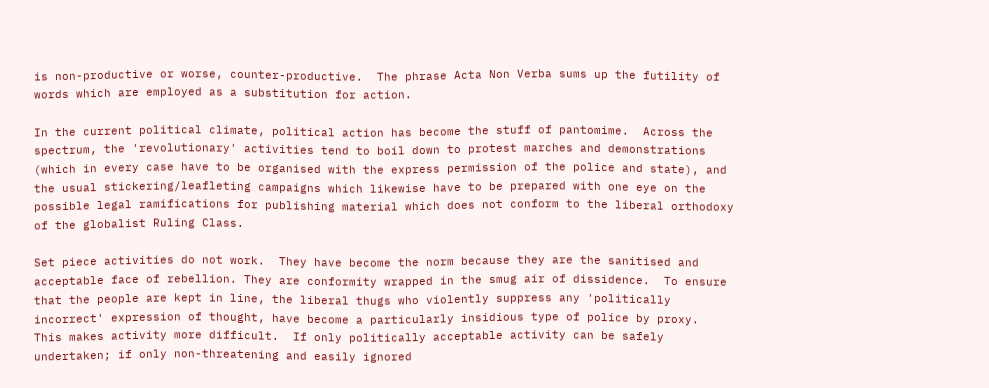is non-productive or worse, counter-productive.  The phrase Acta Non Verba sums up the futility of words which are employed as a substitution for action.

In the current political climate, political action has become the stuff of pantomime.  Across the spectrum, the 'revolutionary' activities tend to boil down to protest marches and demonstrations (which in every case have to be organised with the express permission of the police and state), and the usual stickering/leafleting campaigns which likewise have to be prepared with one eye on the possible legal ramifications for publishing material which does not conform to the liberal orthodoxy of the globalist Ruling Class.

Set piece activities do not work.  They have become the norm because they are the sanitised and acceptable face of rebellion. They are conformity wrapped in the smug air of dissidence.  To ensure that the people are kept in line, the liberal thugs who violently suppress any 'politically incorrect' expression of thought, have become a particularly insidious type of police by proxy.  This makes activity more difficult.  If only politically acceptable activity can be safely undertaken; if only non-threatening and easily ignored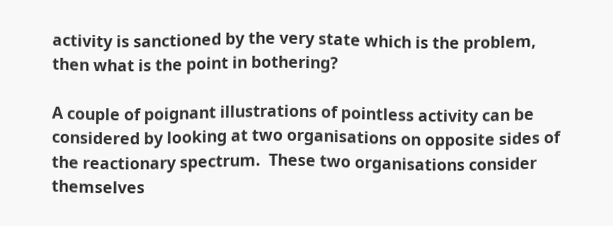activity is sanctioned by the very state which is the problem, then what is the point in bothering?

A couple of poignant illustrations of pointless activity can be considered by looking at two organisations on opposite sides of the reactionary spectrum.  These two organisations consider themselves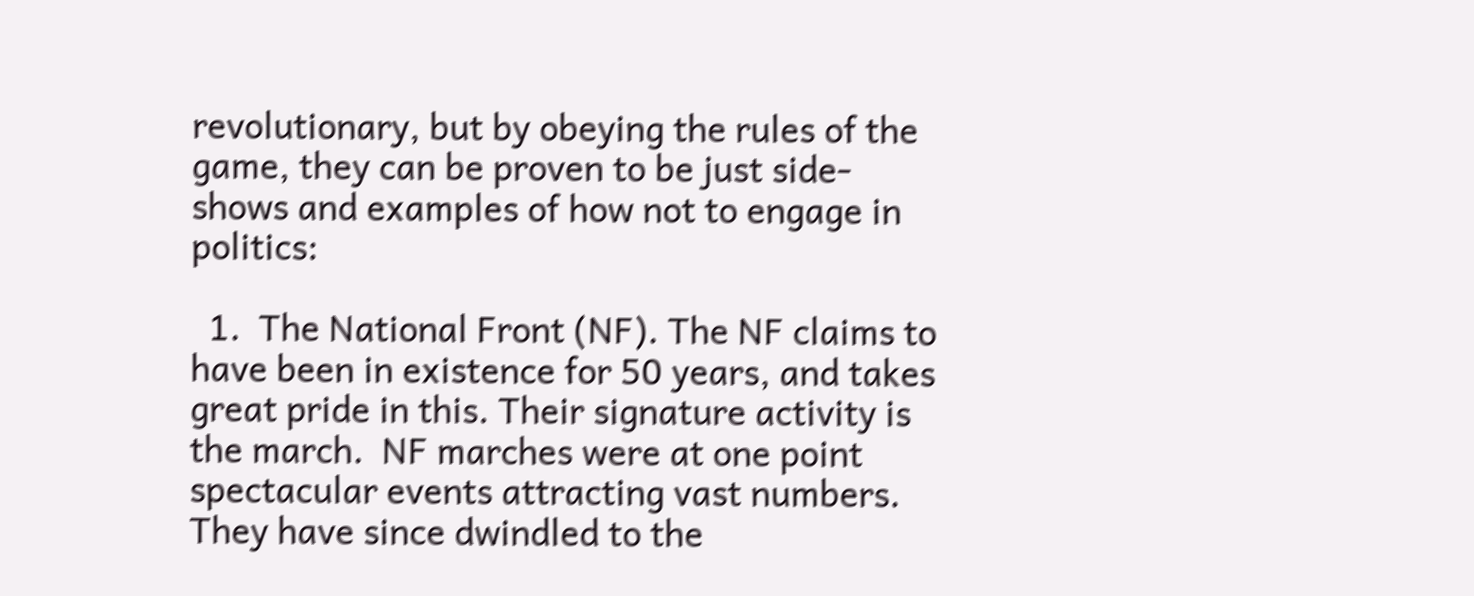revolutionary, but by obeying the rules of the game, they can be proven to be just side-shows and examples of how not to engage in politics:

  1.  The National Front (NF). The NF claims to have been in existence for 50 years, and takes great pride in this. Their signature activity is the march.  NF marches were at one point spectacular events attracting vast numbers. They have since dwindled to the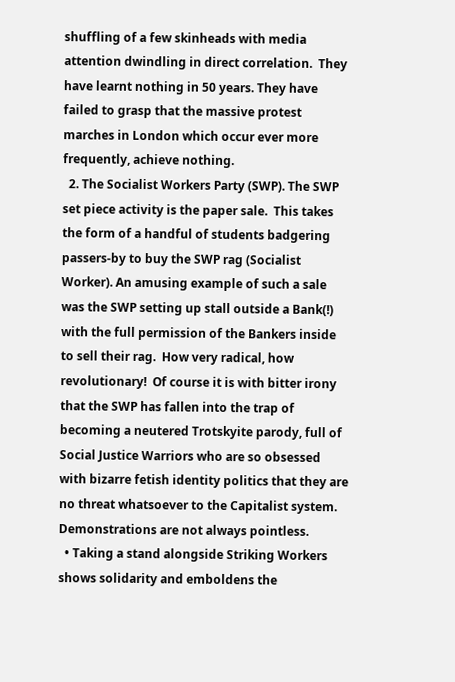shuffling of a few skinheads with media attention dwindling in direct correlation.  They have learnt nothing in 50 years. They have failed to grasp that the massive protest marches in London which occur ever more frequently, achieve nothing.
  2. The Socialist Workers Party (SWP). The SWP set piece activity is the paper sale.  This takes the form of a handful of students badgering passers-by to buy the SWP rag (Socialist Worker). An amusing example of such a sale was the SWP setting up stall outside a Bank(!) with the full permission of the Bankers inside to sell their rag.  How very radical, how revolutionary!  Of course it is with bitter irony that the SWP has fallen into the trap of becoming a neutered Trotskyite parody, full of Social Justice Warriors who are so obsessed with bizarre fetish identity politics that they are no threat whatsoever to the Capitalist system.
Demonstrations are not always pointless.
  • Taking a stand alongside Striking Workers shows solidarity and emboldens the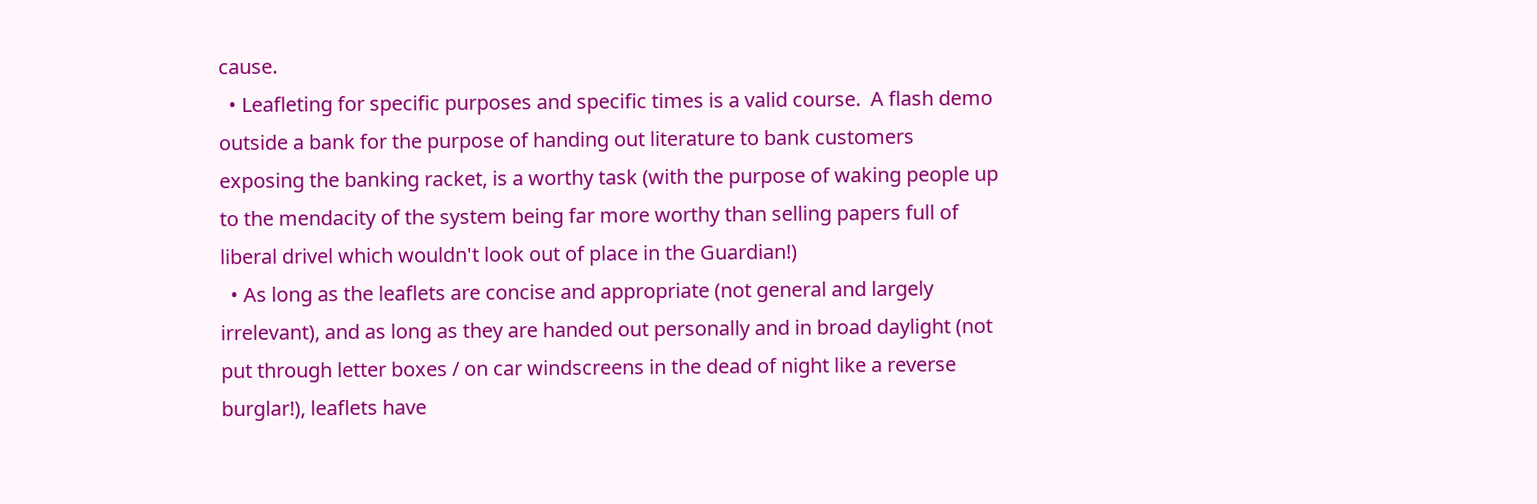cause.
  • Leafleting for specific purposes and specific times is a valid course.  A flash demo outside a bank for the purpose of handing out literature to bank customers exposing the banking racket, is a worthy task (with the purpose of waking people up to the mendacity of the system being far more worthy than selling papers full of liberal drivel which wouldn't look out of place in the Guardian!)
  • As long as the leaflets are concise and appropriate (not general and largely irrelevant), and as long as they are handed out personally and in broad daylight (not put through letter boxes / on car windscreens in the dead of night like a reverse burglar!), leaflets have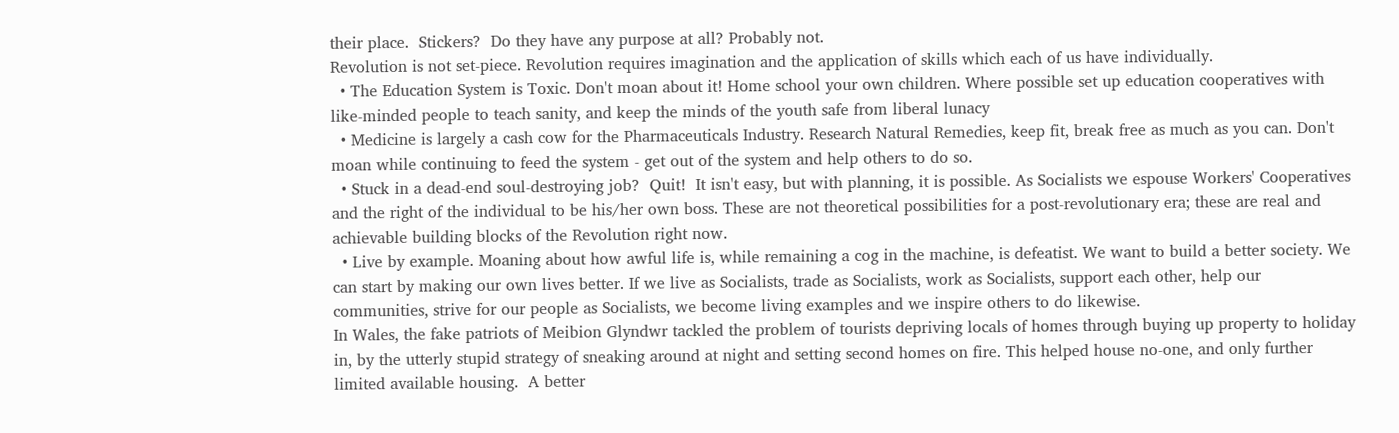their place.  Stickers?  Do they have any purpose at all? Probably not.
Revolution is not set-piece. Revolution requires imagination and the application of skills which each of us have individually.
  • The Education System is Toxic. Don't moan about it! Home school your own children. Where possible set up education cooperatives with like-minded people to teach sanity, and keep the minds of the youth safe from liberal lunacy
  • Medicine is largely a cash cow for the Pharmaceuticals Industry. Research Natural Remedies, keep fit, break free as much as you can. Don't moan while continuing to feed the system - get out of the system and help others to do so.
  • Stuck in a dead-end soul-destroying job?  Quit!  It isn't easy, but with planning, it is possible. As Socialists we espouse Workers' Cooperatives and the right of the individual to be his/her own boss. These are not theoretical possibilities for a post-revolutionary era; these are real and achievable building blocks of the Revolution right now.
  • Live by example. Moaning about how awful life is, while remaining a cog in the machine, is defeatist. We want to build a better society. We can start by making our own lives better. If we live as Socialists, trade as Socialists, work as Socialists, support each other, help our communities, strive for our people as Socialists, we become living examples and we inspire others to do likewise.
In Wales, the fake patriots of Meibion Glyndwr tackled the problem of tourists depriving locals of homes through buying up property to holiday in, by the utterly stupid strategy of sneaking around at night and setting second homes on fire. This helped house no-one, and only further limited available housing.  A better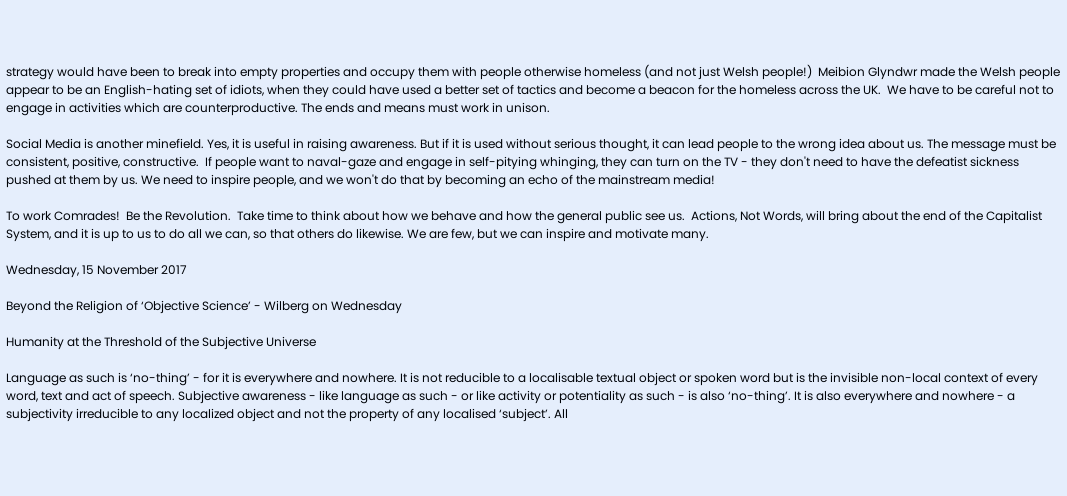strategy would have been to break into empty properties and occupy them with people otherwise homeless (and not just Welsh people!)  Meibion Glyndwr made the Welsh people appear to be an English-hating set of idiots, when they could have used a better set of tactics and become a beacon for the homeless across the UK.  We have to be careful not to engage in activities which are counterproductive. The ends and means must work in unison.

Social Media is another minefield. Yes, it is useful in raising awareness. But if it is used without serious thought, it can lead people to the wrong idea about us. The message must be consistent, positive, constructive.  If people want to naval-gaze and engage in self-pitying whinging, they can turn on the TV - they don't need to have the defeatist sickness pushed at them by us. We need to inspire people, and we won't do that by becoming an echo of the mainstream media!

To work Comrades!  Be the Revolution.  Take time to think about how we behave and how the general public see us.  Actions, Not Words, will bring about the end of the Capitalist System, and it is up to us to do all we can, so that others do likewise. We are few, but we can inspire and motivate many.

Wednesday, 15 November 2017

Beyond the Religion of ‘Objective Science’ - Wilberg on Wednesday

Humanity at the Threshold of the Subjective Universe

Language as such is ‘no-thing’ - for it is everywhere and nowhere. It is not reducible to a localisable textual object or spoken word but is the invisible non-local context of every word, text and act of speech. Subjective awareness - like language as such - or like activity or potentiality as such - is also ‘no-thing’. It is also everywhere and nowhere - a subjectivity irreducible to any localized object and not the property of any localised ‘subject’. All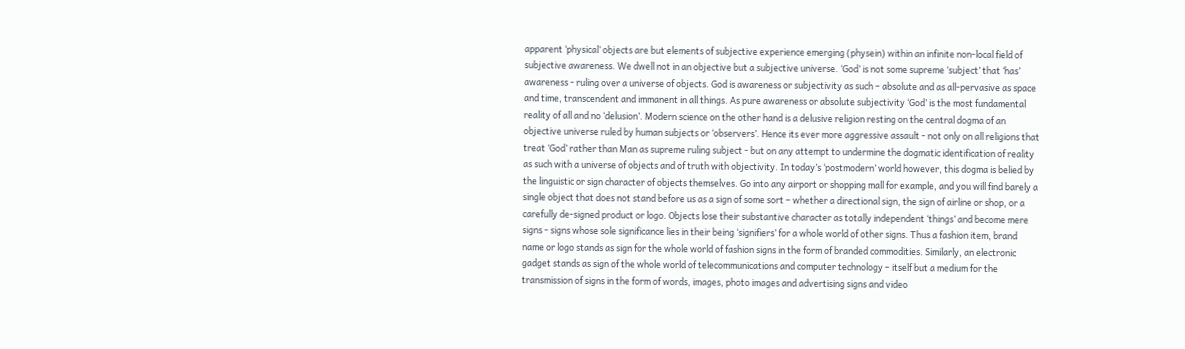apparent ‘physical’ objects are but elements of subjective experience emerging (physein) within an infinite non-local field of subjective awareness. We dwell not in an objective but a subjective universe. ‘God’ is not some supreme ‘subject’ that ‘has’ awareness - ruling over a universe of objects. God is awareness or subjectivity as such – absolute and as all-pervasive as space and time, transcendent and immanent in all things. As pure awareness or absolute subjectivity ‘God’ is the most fundamental reality of all and no ‘delusion’. Modern science on the other hand is a delusive religion resting on the central dogma of an objective universe ruled by human subjects or ‘observers’. Hence its ever more aggressive assault - not only on all religions that treat ‘God’ rather than Man as supreme ruling subject - but on any attempt to undermine the dogmatic identification of reality as such with a universe of objects and of truth with objectivity. In today’s ‘postmodern’ world however, this dogma is belied by the linguistic or sign character of objects themselves. Go into any airport or shopping mall for example, and you will find barely a single object that does not stand before us as a sign of some sort – whether a directional sign, the sign of airline or shop, or a carefully de-signed product or logo. Objects lose their substantive character as totally independent ‘things’ and become mere signs - signs whose sole significance lies in their being ‘signifiers’ for a whole world of other signs. Thus a fashion item, brand name or logo stands as sign for the whole world of fashion signs in the form of branded commodities. Similarly, an electronic gadget stands as sign of the whole world of telecommunications and computer technology – itself but a medium for the transmission of signs in the form of words, images, photo images and advertising signs and video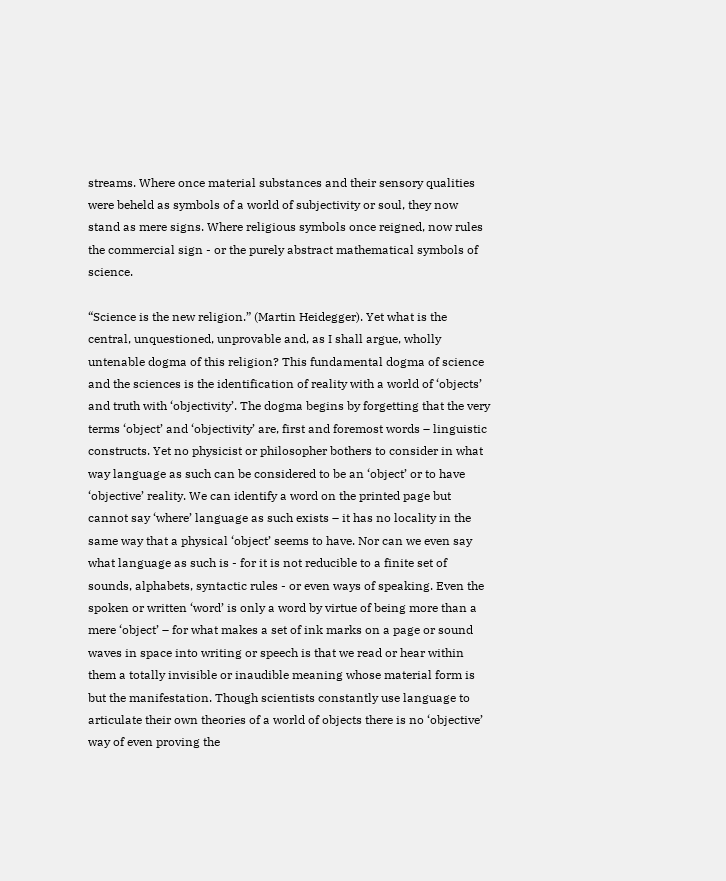streams. Where once material substances and their sensory qualities were beheld as symbols of a world of subjectivity or soul, they now stand as mere signs. Where religious symbols once reigned, now rules the commercial sign - or the purely abstract mathematical symbols of science.

“Science is the new religion.” (Martin Heidegger). Yet what is the central, unquestioned, unprovable and, as I shall argue, wholly untenable dogma of this religion? This fundamental dogma of science and the sciences is the identification of reality with a world of ‘objects’ and truth with ‘objectivity’. The dogma begins by forgetting that the very terms ‘object’ and ‘objectivity’ are, first and foremost words – linguistic constructs. Yet no physicist or philosopher bothers to consider in what way language as such can be considered to be an ‘object’ or to have ‘objective’ reality. We can identify a word on the printed page but cannot say ‘where’ language as such exists – it has no locality in the same way that a physical ‘object’ seems to have. Nor can we even say what language as such is - for it is not reducible to a finite set of sounds, alphabets, syntactic rules - or even ways of speaking. Even the spoken or written ‘word’ is only a word by virtue of being more than a mere ‘object’ – for what makes a set of ink marks on a page or sound waves in space into writing or speech is that we read or hear within them a totally invisible or inaudible meaning whose material form is but the manifestation. Though scientists constantly use language to articulate their own theories of a world of objects there is no ‘objective’ way of even proving the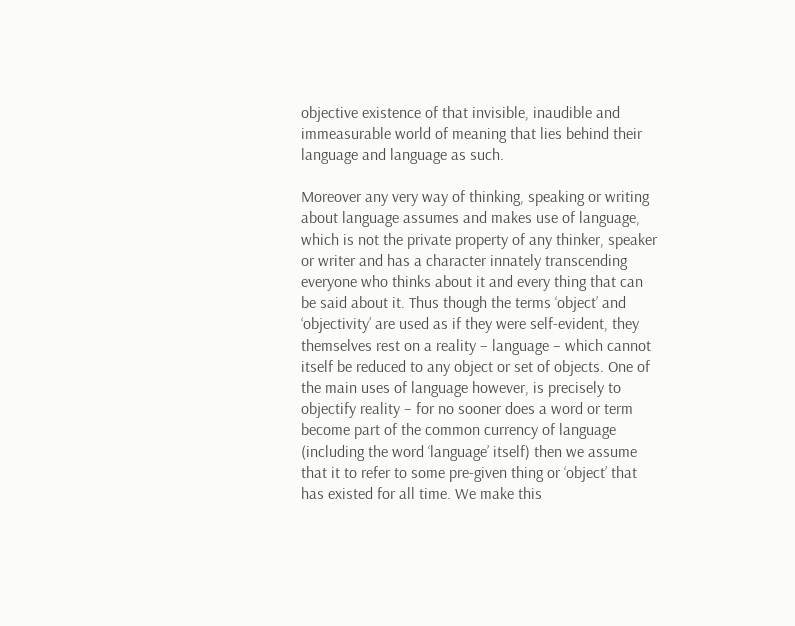objective existence of that invisible, inaudible and immeasurable world of meaning that lies behind their language and language as such.

Moreover any very way of thinking, speaking or writing about language assumes and makes use of language, which is not the private property of any thinker, speaker or writer and has a character innately transcending everyone who thinks about it and every thing that can be said about it. Thus though the terms ‘object’ and ‘objectivity’ are used as if they were self-evident, they themselves rest on a reality – language – which cannot itself be reduced to any object or set of objects. One of the main uses of language however, is precisely to objectify reality – for no sooner does a word or term become part of the common currency of language (including the word ‘language’ itself) then we assume that it to refer to some pre-given thing or ‘object’ that has existed for all time. We make this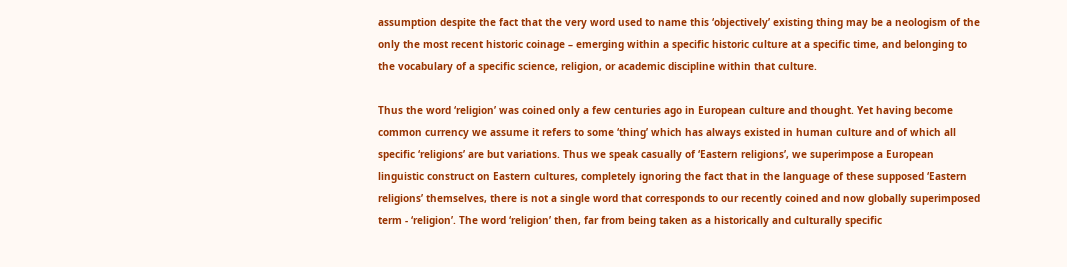assumption despite the fact that the very word used to name this ‘objectively’ existing thing may be a neologism of the only the most recent historic coinage – emerging within a specific historic culture at a specific time, and belonging to the vocabulary of a specific science, religion, or academic discipline within that culture.

Thus the word ‘religion’ was coined only a few centuries ago in European culture and thought. Yet having become common currency we assume it refers to some ‘thing’ which has always existed in human culture and of which all specific ‘religions’ are but variations. Thus we speak casually of ‘Eastern religions’, we superimpose a European linguistic construct on Eastern cultures, completely ignoring the fact that in the language of these supposed ‘Eastern religions’ themselves, there is not a single word that corresponds to our recently coined and now globally superimposed term - ‘religion’. The word ‘religion’ then, far from being taken as a historically and culturally specific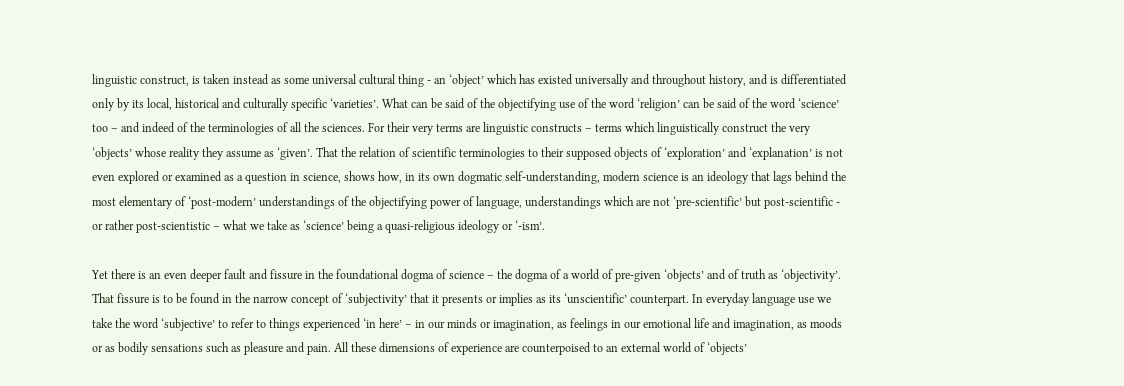linguistic construct, is taken instead as some universal cultural thing - an ‘object’ which has existed universally and throughout history, and is differentiated only by its local, historical and culturally specific ‘varieties’. What can be said of the objectifying use of the word ‘religion’ can be said of the word ‘science’ too – and indeed of the terminologies of all the sciences. For their very terms are linguistic constructs – terms which linguistically construct the very ‘objects’ whose reality they assume as ‘given’. That the relation of scientific terminologies to their supposed objects of ‘exploration’ and ‘explanation’ is not even explored or examined as a question in science, shows how, in its own dogmatic self-understanding, modern science is an ideology that lags behind the most elementary of ‘post-modern’ understandings of the objectifying power of language, understandings which are not ‘pre-scientific’ but post-scientific - or rather post-scientistic – what we take as ‘science’ being a quasi-religious ideology or ‘-ism’.

Yet there is an even deeper fault and fissure in the foundational dogma of science – the dogma of a world of pre-given ‘objects’ and of truth as ‘objectivity’. That fissure is to be found in the narrow concept of ‘subjectivity’ that it presents or implies as its ‘unscientific’ counterpart. In everyday language use we take the word ‘subjective’ to refer to things experienced ‘in here’ – in our minds or imagination, as feelings in our emotional life and imagination, as moods or as bodily sensations such as pleasure and pain. All these dimensions of experience are counterpoised to an external world of ‘objects’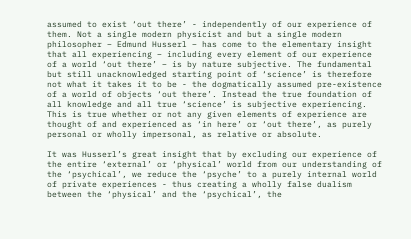assumed to exist ‘out there’ - independently of our experience of them. Not a single modern physicist and but a single modern philosopher – Edmund Husserl – has come to the elementary insight that all experiencing – including every element of our experience of a world ‘out there’ – is by nature subjective. The fundamental but still unacknowledged starting point of ‘science’ is therefore not what it takes it to be - the dogmatically assumed pre-existence of a world of objects ‘out there’. Instead the true foundation of all knowledge and all true ‘science’ is subjective experiencing. This is true whether or not any given elements of experience are thought of and experienced as ‘in here’ or ‘out there’, as purely personal or wholly impersonal, as relative or absolute.

It was Husserl’s great insight that by excluding our experience of the entire ‘external’ or ‘physical’ world from our understanding of the ‘psychical’, we reduce the ‘psyche’ to a purely internal world of private experiences - thus creating a wholly false dualism between the ‘physical’ and the ‘psychical’, the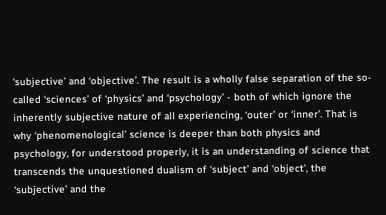‘subjective’ and ‘objective’. The result is a wholly false separation of the so-called ‘sciences’ of ‘physics’ and ‘psychology’ - both of which ignore the inherently subjective nature of all experiencing, ‘outer’ or ‘inner’. That is why ‘phenomenological’ science is deeper than both physics and psychology, for understood properly, it is an understanding of science that transcends the unquestioned dualism of ‘subject’ and ‘object’, the ‘subjective’ and the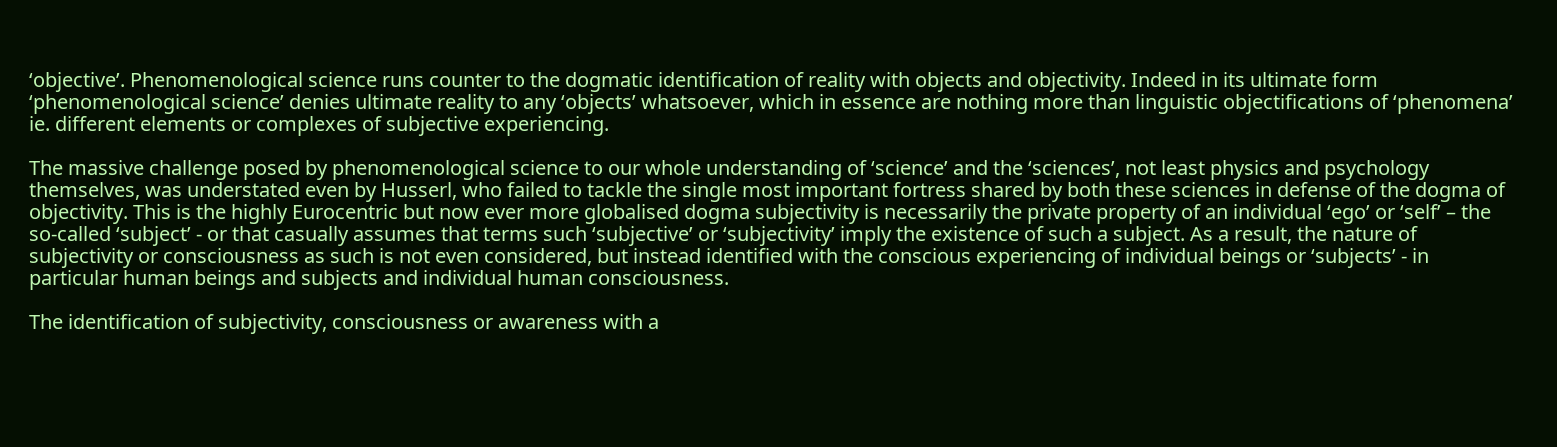‘objective’. Phenomenological science runs counter to the dogmatic identification of reality with objects and objectivity. Indeed in its ultimate form ‘phenomenological science’ denies ultimate reality to any ‘objects’ whatsoever, which in essence are nothing more than linguistic objectifications of ‘phenomena’ ie. different elements or complexes of subjective experiencing.

The massive challenge posed by phenomenological science to our whole understanding of ‘science’ and the ‘sciences’, not least physics and psychology themselves, was understated even by Husserl, who failed to tackle the single most important fortress shared by both these sciences in defense of the dogma of objectivity. This is the highly Eurocentric but now ever more globalised dogma subjectivity is necessarily the private property of an individual ‘ego’ or ‘self’ – the so-called ‘subject’ - or that casually assumes that terms such ‘subjective’ or ‘subjectivity’ imply the existence of such a subject. As a result, the nature of subjectivity or consciousness as such is not even considered, but instead identified with the conscious experiencing of individual beings or ‘subjects’ - in particular human beings and subjects and individual human consciousness.

The identification of subjectivity, consciousness or awareness with a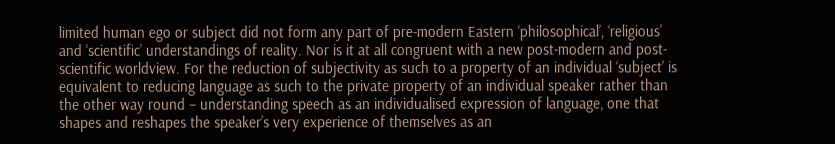limited human ego or subject did not form any part of pre-modern Eastern ‘philosophical’, ‘religious’ and ‘scientific’ understandings of reality. Nor is it at all congruent with a new post-modern and post-scientific worldview. For the reduction of subjectivity as such to a property of an individual ‘subject’ is equivalent to reducing language as such to the private property of an individual speaker rather than the other way round – understanding speech as an individualised expression of language, one that shapes and reshapes the speaker’s very experience of themselves as an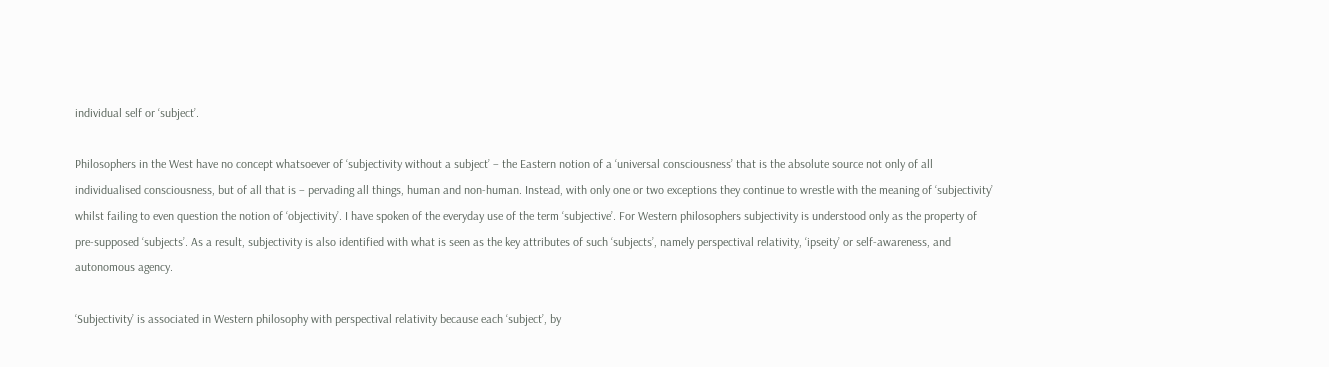individual self or ‘subject’.

Philosophers in the West have no concept whatsoever of ‘subjectivity without a subject’ – the Eastern notion of a ‘universal consciousness’ that is the absolute source not only of all individualised consciousness, but of all that is – pervading all things, human and non-human. Instead, with only one or two exceptions they continue to wrestle with the meaning of ‘subjectivity’ whilst failing to even question the notion of ‘objectivity’. I have spoken of the everyday use of the term ‘subjective’. For Western philosophers subjectivity is understood only as the property of pre-supposed ‘subjects’. As a result, subjectivity is also identified with what is seen as the key attributes of such ‘subjects’, namely perspectival relativity, ‘ipseity’ or self-awareness, and autonomous agency.

‘Subjectivity’ is associated in Western philosophy with perspectival relativity because each ‘subject’, by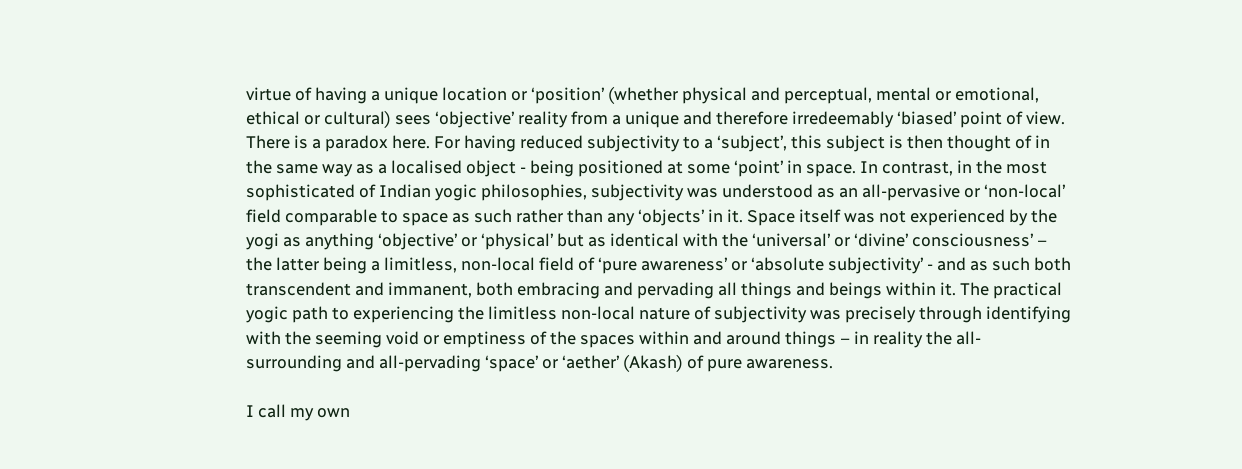virtue of having a unique location or ‘position’ (whether physical and perceptual, mental or emotional, ethical or cultural) sees ‘objective’ reality from a unique and therefore irredeemably ‘biased’ point of view. There is a paradox here. For having reduced subjectivity to a ‘subject’, this subject is then thought of in the same way as a localised object - being positioned at some ‘point’ in space. In contrast, in the most sophisticated of Indian yogic philosophies, subjectivity was understood as an all-pervasive or ‘non-local’ field comparable to space as such rather than any ‘objects’ in it. Space itself was not experienced by the yogi as anything ‘objective’ or ‘physical’ but as identical with the ‘universal’ or ‘divine’ consciousness’ – the latter being a limitless, non-local field of ‘pure awareness’ or ‘absolute subjectivity’ - and as such both transcendent and immanent, both embracing and pervading all things and beings within it. The practical yogic path to experiencing the limitless non-local nature of subjectivity was precisely through identifying with the seeming void or emptiness of the spaces within and around things – in reality the all-surrounding and all-pervading ‘space’ or ‘aether’ (Akash) of pure awareness.

I call my own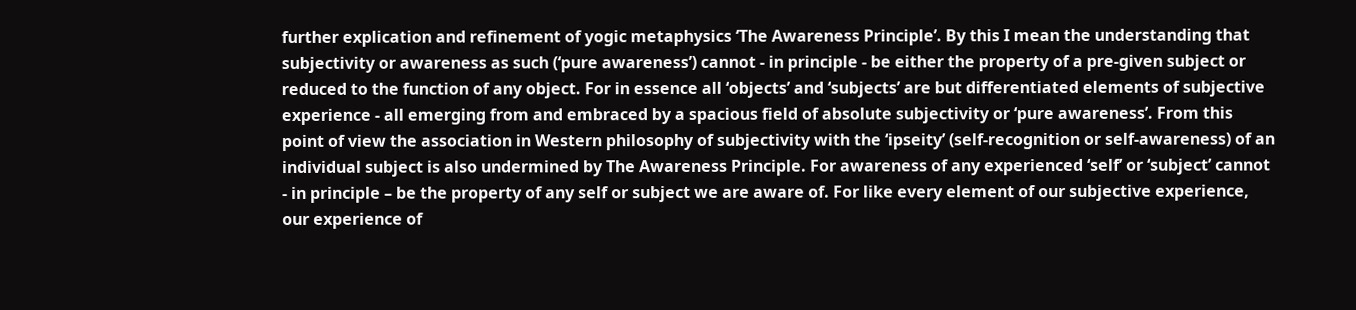further explication and refinement of yogic metaphysics ‘The Awareness Principle’. By this I mean the understanding that subjectivity or awareness as such (‘pure awareness’) cannot - in principle - be either the property of a pre-given subject or reduced to the function of any object. For in essence all ‘objects’ and ‘subjects’ are but differentiated elements of subjective experience - all emerging from and embraced by a spacious field of absolute subjectivity or ‘pure awareness’. From this point of view the association in Western philosophy of subjectivity with the ‘ipseity’ (self-recognition or self-awareness) of an individual subject is also undermined by The Awareness Principle. For awareness of any experienced ‘self’ or ‘subject’ cannot - in principle – be the property of any self or subject we are aware of. For like every element of our subjective experience, our experience of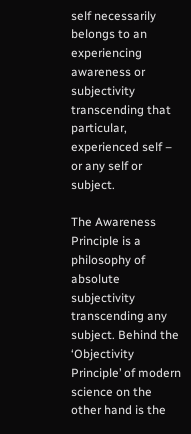self necessarily belongs to an experiencing awareness or subjectivity transcending that particular, experienced self – or any self or subject.

The Awareness Principle is a philosophy of absolute subjectivity transcending any subject. Behind the ‘Objectivity Principle’ of modern science on the other hand is the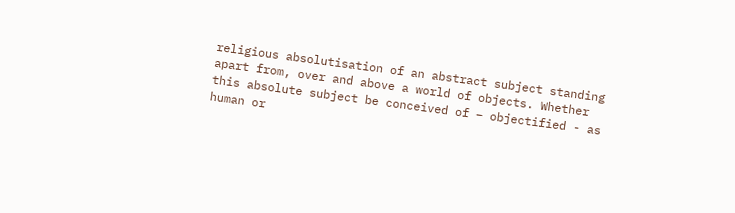religious absolutisation of an abstract subject standing apart from, over and above a world of objects. Whether this absolute subject be conceived of – objectified - as human or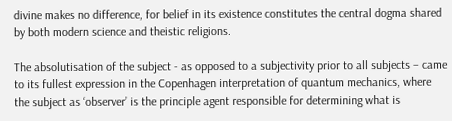divine makes no difference, for belief in its existence constitutes the central dogma shared by both modern science and theistic religions.

The absolutisation of the subject - as opposed to a subjectivity prior to all subjects – came to its fullest expression in the Copenhagen interpretation of quantum mechanics, where the subject as ‘observer’ is the principle agent responsible for determining what is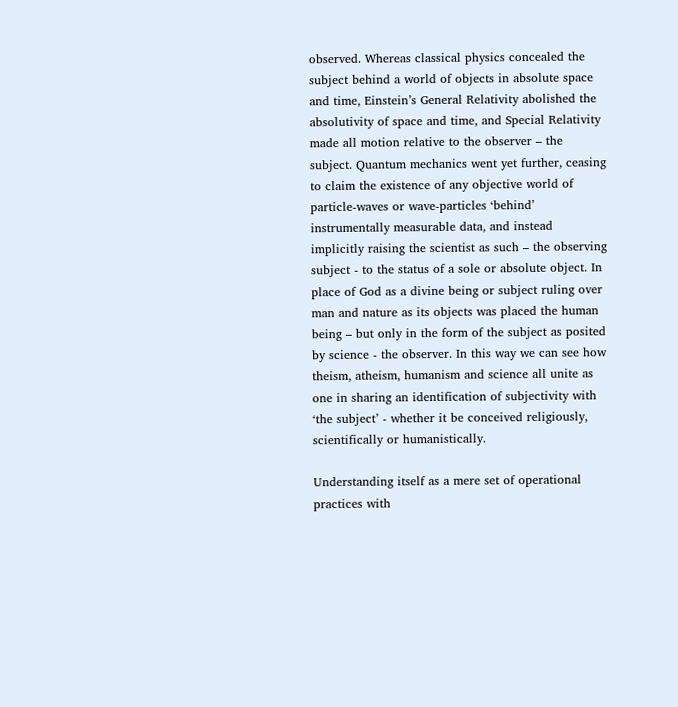observed. Whereas classical physics concealed the subject behind a world of objects in absolute space and time, Einstein’s General Relativity abolished the absolutivity of space and time, and Special Relativity made all motion relative to the observer – the subject. Quantum mechanics went yet further, ceasing to claim the existence of any objective world of particle-waves or wave-particles ‘behind’ instrumentally measurable data, and instead implicitly raising the scientist as such – the observing subject - to the status of a sole or absolute object. In place of God as a divine being or subject ruling over man and nature as its objects was placed the human being – but only in the form of the subject as posited by science - the observer. In this way we can see how theism, atheism, humanism and science all unite as one in sharing an identification of subjectivity with ‘the subject’ - whether it be conceived religiously, scientifically or humanistically.

Understanding itself as a mere set of operational practices with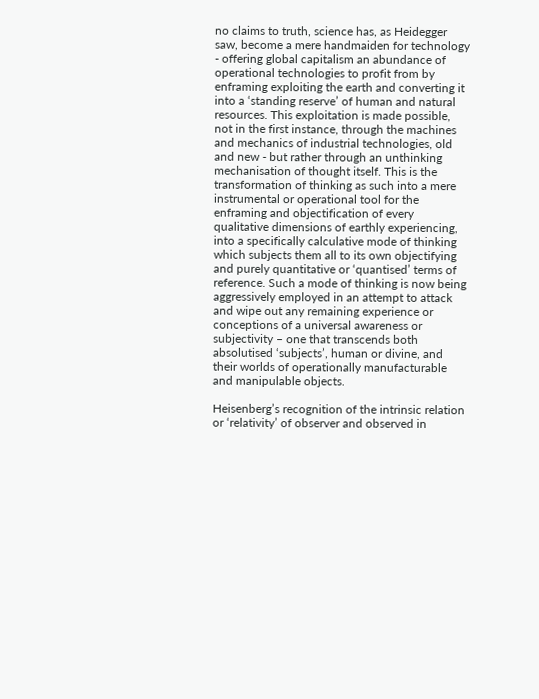no claims to truth, science has, as Heidegger saw, become a mere handmaiden for technology - offering global capitalism an abundance of operational technologies to profit from by enframing exploiting the earth and converting it into a ‘standing reserve’ of human and natural resources. This exploitation is made possible, not in the first instance, through the machines and mechanics of industrial technologies, old and new - but rather through an unthinking mechanisation of thought itself. This is the transformation of thinking as such into a mere instrumental or operational tool for the enframing and objectification of every qualitative dimensions of earthly experiencing, into a specifically calculative mode of thinking which subjects them all to its own objectifying and purely quantitative or ‘quantised’ terms of reference. Such a mode of thinking is now being aggressively employed in an attempt to attack and wipe out any remaining experience or conceptions of a universal awareness or subjectivity – one that transcends both absolutised ‘subjects’, human or divine, and their worlds of operationally manufacturable and manipulable objects.

Heisenberg’s recognition of the intrinsic relation or ‘relativity’ of observer and observed in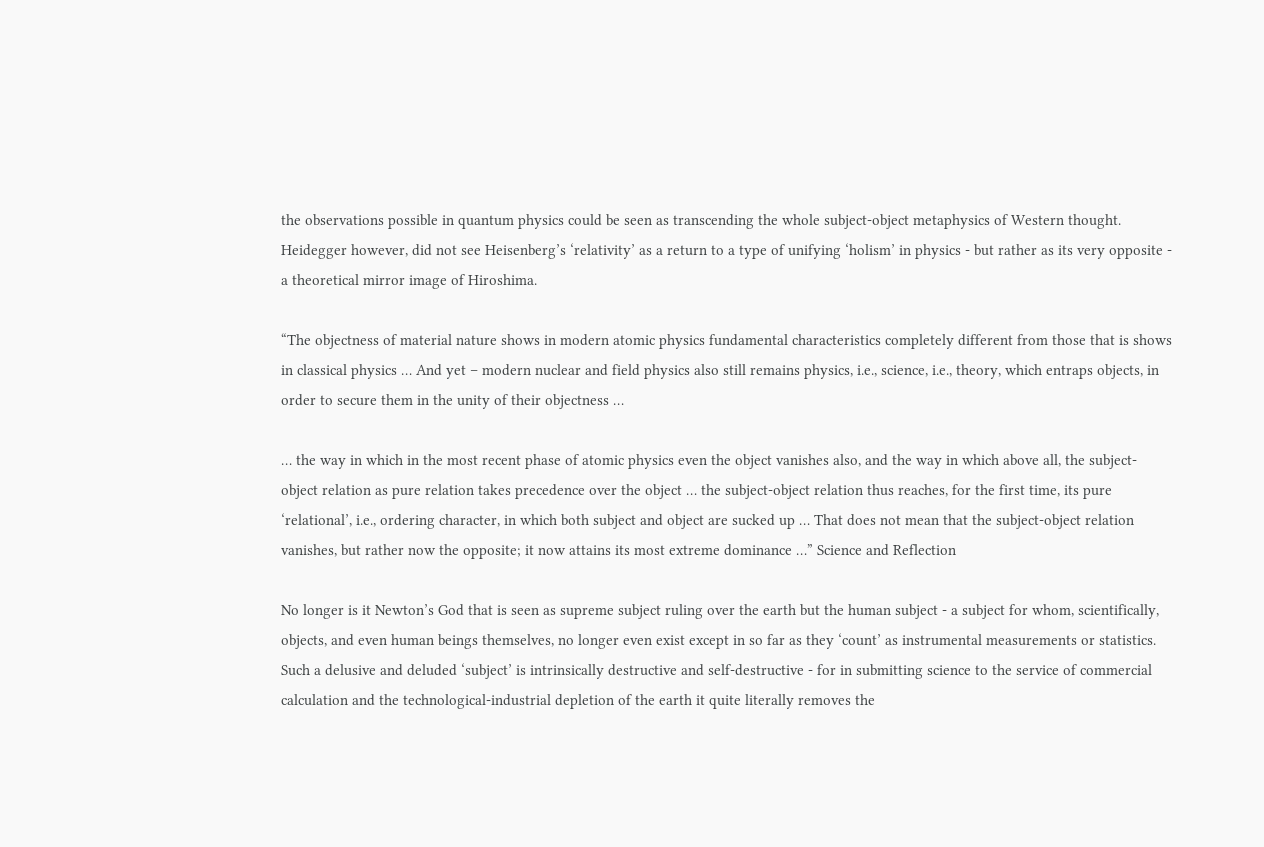the observations possible in quantum physics could be seen as transcending the whole subject-object metaphysics of Western thought. Heidegger however, did not see Heisenberg’s ‘relativity’ as a return to a type of unifying ‘holism’ in physics - but rather as its very opposite - a theoretical mirror image of Hiroshima.

“The objectness of material nature shows in modern atomic physics fundamental characteristics completely different from those that is shows in classical physics … And yet – modern nuclear and field physics also still remains physics, i.e., science, i.e., theory, which entraps objects, in order to secure them in the unity of their objectness …

… the way in which in the most recent phase of atomic physics even the object vanishes also, and the way in which above all, the subject-object relation as pure relation takes precedence over the object … the subject-object relation thus reaches, for the first time, its pure ‘relational’, i.e., ordering character, in which both subject and object are sucked up … That does not mean that the subject-object relation vanishes, but rather now the opposite; it now attains its most extreme dominance …” Science and Reflection

No longer is it Newton’s God that is seen as supreme subject ruling over the earth but the human subject - a subject for whom, scientifically, objects, and even human beings themselves, no longer even exist except in so far as they ‘count’ as instrumental measurements or statistics. Such a delusive and deluded ‘subject’ is intrinsically destructive and self-destructive - for in submitting science to the service of commercial calculation and the technological-industrial depletion of the earth it quite literally removes the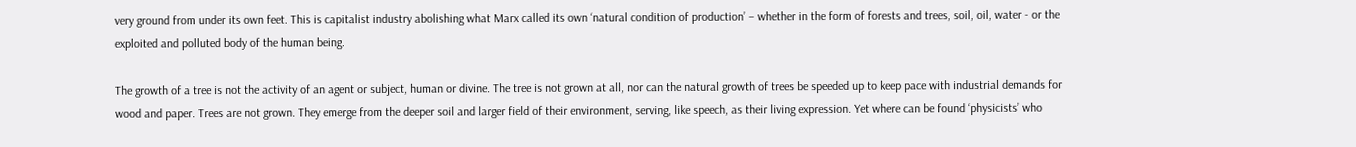very ground from under its own feet. This is capitalist industry abolishing what Marx called its own ‘natural condition of production’ – whether in the form of forests and trees, soil, oil, water - or the exploited and polluted body of the human being.

The growth of a tree is not the activity of an agent or subject, human or divine. The tree is not grown at all, nor can the natural growth of trees be speeded up to keep pace with industrial demands for wood and paper. Trees are not grown. They emerge from the deeper soil and larger field of their environment, serving, like speech, as their living expression. Yet where can be found ‘physicists’ who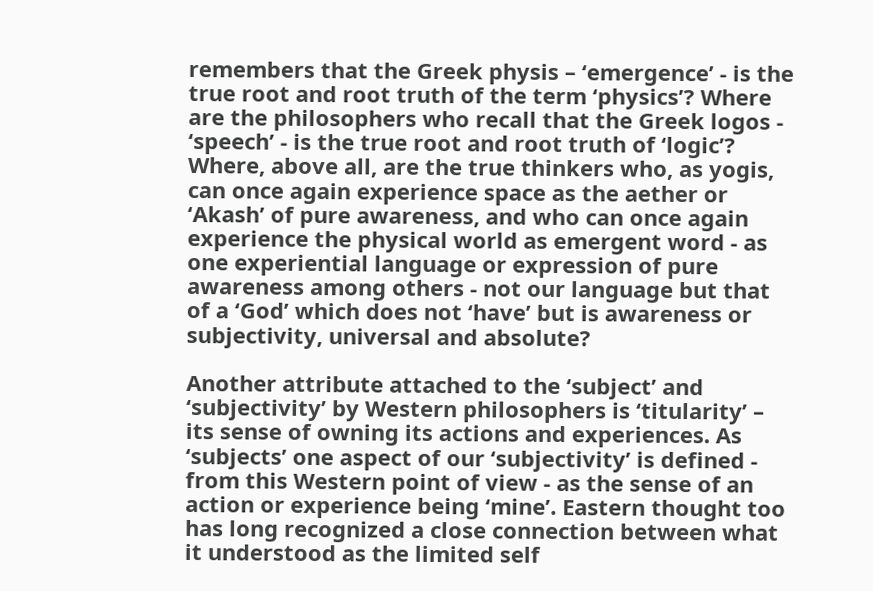remembers that the Greek physis – ‘emergence’ - is the true root and root truth of the term ‘physics’? Where are the philosophers who recall that the Greek logos - ‘speech’ - is the true root and root truth of ‘logic’? Where, above all, are the true thinkers who, as yogis, can once again experience space as the aether or ‘Akash’ of pure awareness, and who can once again experience the physical world as emergent word - as one experiential language or expression of pure awareness among others - not our language but that of a ‘God’ which does not ‘have’ but is awareness or subjectivity, universal and absolute?

Another attribute attached to the ‘subject’ and ‘subjectivity’ by Western philosophers is ‘titularity’ – its sense of owning its actions and experiences. As ‘subjects’ one aspect of our ‘subjectivity’ is defined - from this Western point of view - as the sense of an action or experience being ‘mine’. Eastern thought too has long recognized a close connection between what it understood as the limited self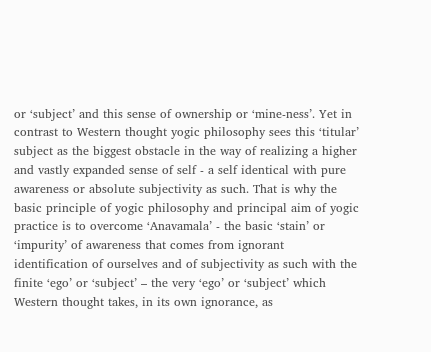or ‘subject’ and this sense of ownership or ‘mine-ness’. Yet in contrast to Western thought yogic philosophy sees this ‘titular’ subject as the biggest obstacle in the way of realizing a higher and vastly expanded sense of self - a self identical with pure awareness or absolute subjectivity as such. That is why the basic principle of yogic philosophy and principal aim of yogic practice is to overcome ‘Anavamala’ - the basic ‘stain’ or ‘impurity’ of awareness that comes from ignorant identification of ourselves and of subjectivity as such with the finite ‘ego’ or ‘subject’ – the very ‘ego’ or ‘subject’ which Western thought takes, in its own ignorance, as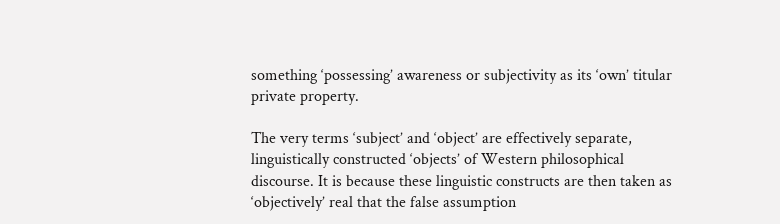something ‘possessing’ awareness or subjectivity as its ‘own’ titular private property.

The very terms ‘subject’ and ‘object’ are effectively separate, linguistically constructed ‘objects’ of Western philosophical discourse. It is because these linguistic constructs are then taken as ‘objectively’ real that the false assumption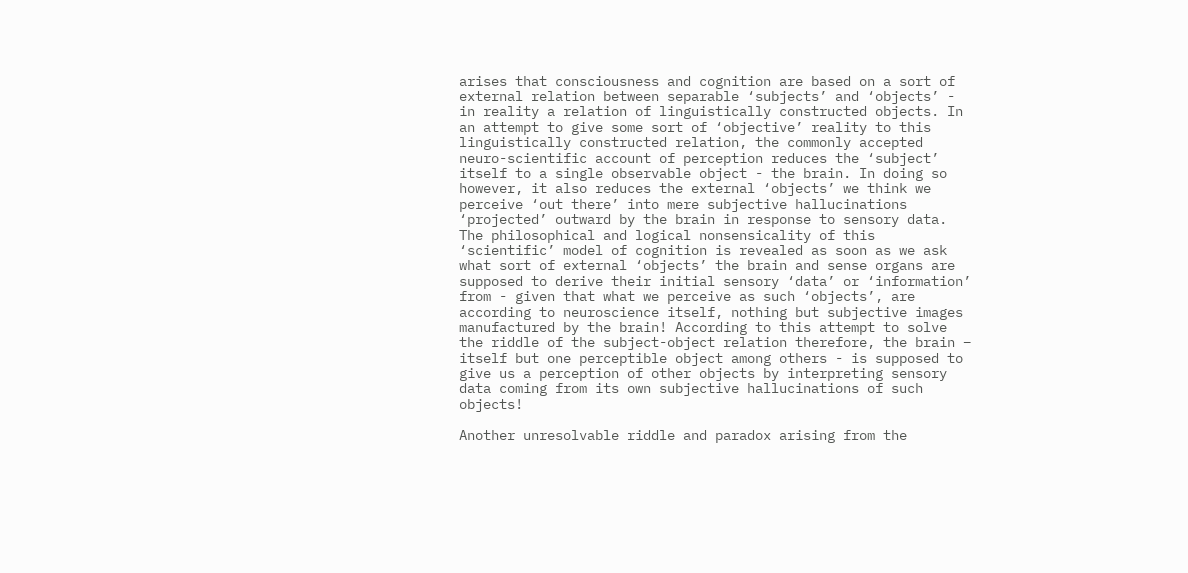arises that consciousness and cognition are based on a sort of external relation between separable ‘subjects’ and ‘objects’ - in reality a relation of linguistically constructed objects. In an attempt to give some sort of ‘objective’ reality to this linguistically constructed relation, the commonly accepted neuro-scientific account of perception reduces the ‘subject’ itself to a single observable object - the brain. In doing so however, it also reduces the external ‘objects’ we think we perceive ‘out there’ into mere subjective hallucinations ‘projected’ outward by the brain in response to sensory data. The philosophical and logical nonsensicality of this ‘scientific’ model of cognition is revealed as soon as we ask what sort of external ‘objects’ the brain and sense organs are supposed to derive their initial sensory ‘data’ or ‘information’ from - given that what we perceive as such ‘objects’, are according to neuroscience itself, nothing but subjective images manufactured by the brain! According to this attempt to solve the riddle of the subject-object relation therefore, the brain – itself but one perceptible object among others - is supposed to give us a perception of other objects by interpreting sensory data coming from its own subjective hallucinations of such objects!

Another unresolvable riddle and paradox arising from the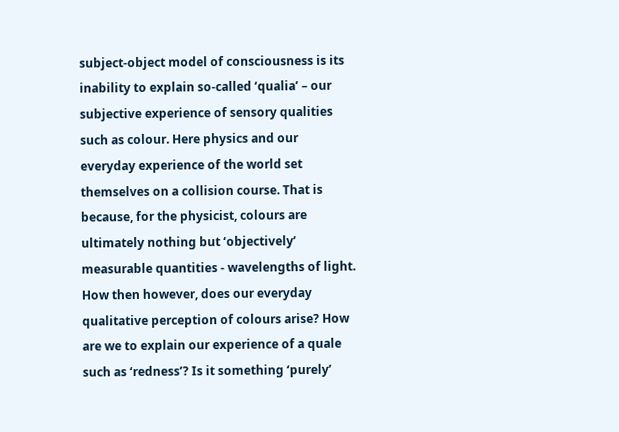subject-object model of consciousness is its inability to explain so-called ‘qualia’ – our subjective experience of sensory qualities such as colour. Here physics and our everyday experience of the world set themselves on a collision course. That is because, for the physicist, colours are ultimately nothing but ‘objectively’ measurable quantities - wavelengths of light. How then however, does our everyday qualitative perception of colours arise? How are we to explain our experience of a quale such as ‘redness’? Is it something ‘purely’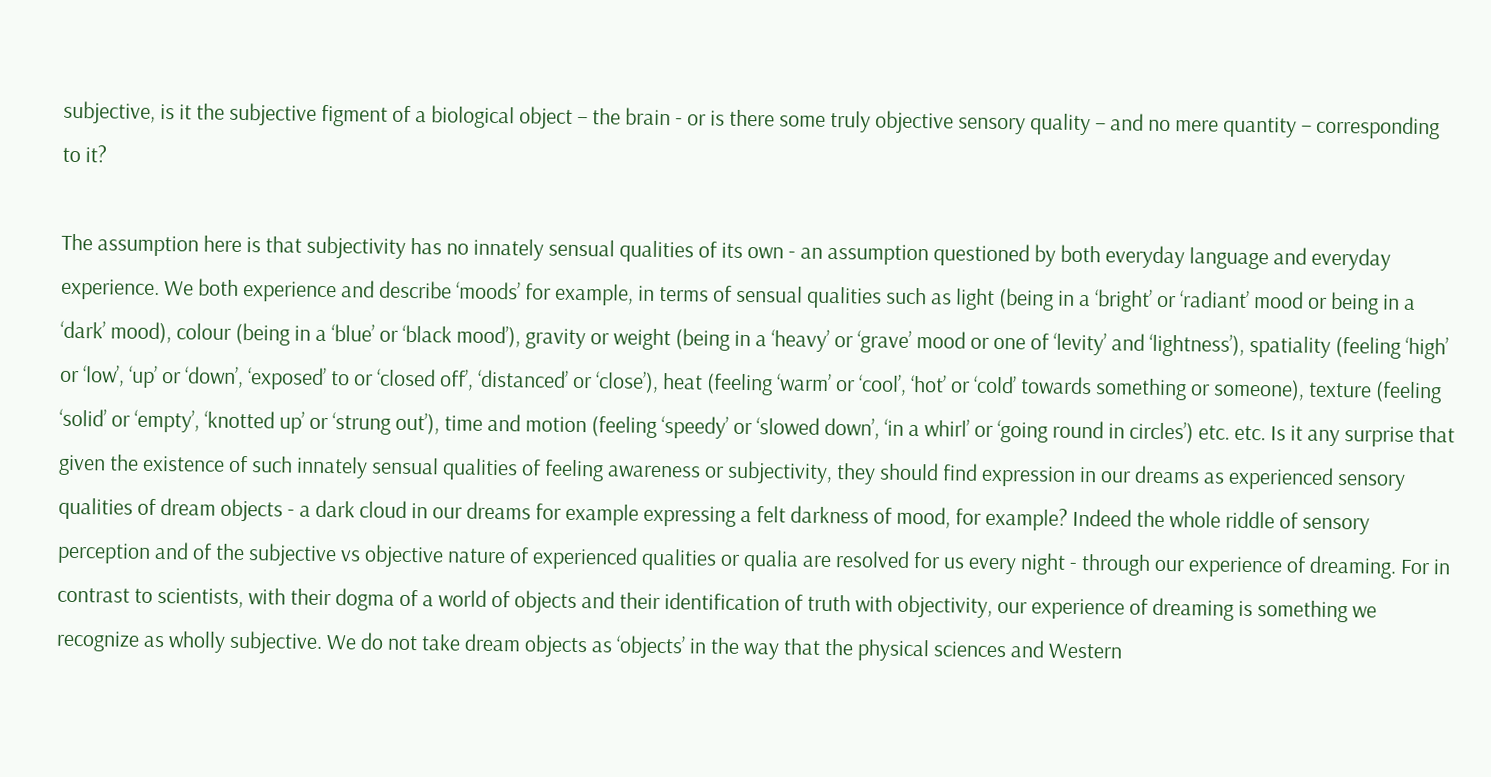subjective, is it the subjective figment of a biological object – the brain - or is there some truly objective sensory quality – and no mere quantity – corresponding to it?

The assumption here is that subjectivity has no innately sensual qualities of its own - an assumption questioned by both everyday language and everyday experience. We both experience and describe ‘moods’ for example, in terms of sensual qualities such as light (being in a ‘bright’ or ‘radiant’ mood or being in a ‘dark’ mood), colour (being in a ‘blue’ or ‘black mood’), gravity or weight (being in a ‘heavy’ or ‘grave’ mood or one of ‘levity’ and ‘lightness’), spatiality (feeling ‘high’ or ‘low’, ‘up’ or ‘down’, ‘exposed’ to or ‘closed off’, ‘distanced’ or ‘close’), heat (feeling ‘warm’ or ‘cool’, ‘hot’ or ‘cold’ towards something or someone), texture (feeling ‘solid’ or ‘empty’, ‘knotted up’ or ‘strung out’), time and motion (feeling ‘speedy’ or ‘slowed down’, ‘in a whirl’ or ‘going round in circles’) etc. etc. Is it any surprise that given the existence of such innately sensual qualities of feeling awareness or subjectivity, they should find expression in our dreams as experienced sensory qualities of dream objects - a dark cloud in our dreams for example expressing a felt darkness of mood, for example? Indeed the whole riddle of sensory perception and of the subjective vs objective nature of experienced qualities or qualia are resolved for us every night - through our experience of dreaming. For in contrast to scientists, with their dogma of a world of objects and their identification of truth with objectivity, our experience of dreaming is something we recognize as wholly subjective. We do not take dream objects as ‘objects’ in the way that the physical sciences and Western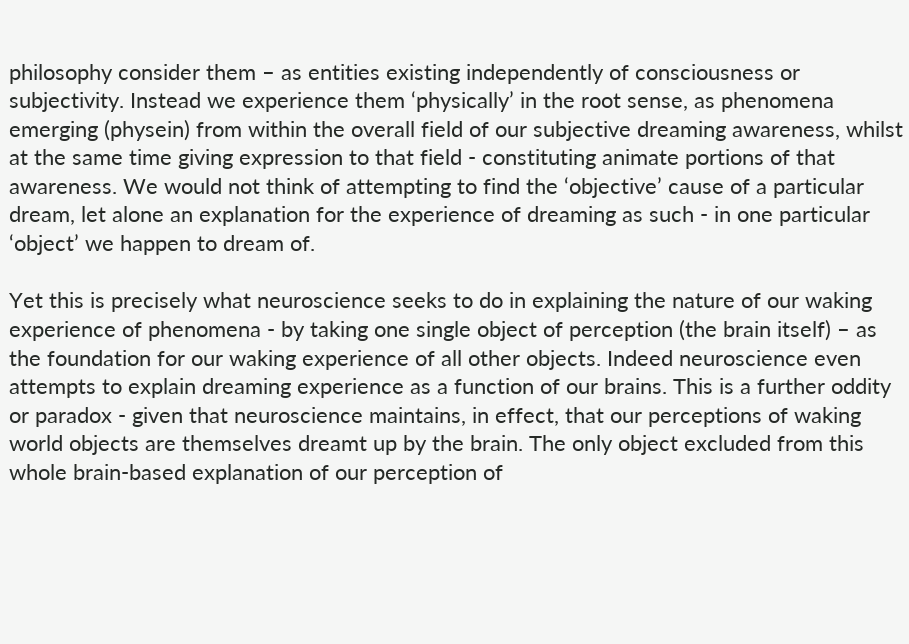philosophy consider them – as entities existing independently of consciousness or subjectivity. Instead we experience them ‘physically’ in the root sense, as phenomena emerging (physein) from within the overall field of our subjective dreaming awareness, whilst at the same time giving expression to that field - constituting animate portions of that awareness. We would not think of attempting to find the ‘objective’ cause of a particular dream, let alone an explanation for the experience of dreaming as such - in one particular ‘object’ we happen to dream of.

Yet this is precisely what neuroscience seeks to do in explaining the nature of our waking experience of phenomena - by taking one single object of perception (the brain itself) – as the foundation for our waking experience of all other objects. Indeed neuroscience even attempts to explain dreaming experience as a function of our brains. This is a further oddity or paradox - given that neuroscience maintains, in effect, that our perceptions of waking world objects are themselves dreamt up by the brain. The only object excluded from this whole brain-based explanation of our perception of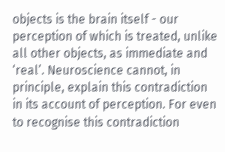objects is the brain itself - our perception of which is treated, unlike all other objects, as immediate and ‘real’. Neuroscience cannot, in principle, explain this contradiction in its account of perception. For even to recognise this contradiction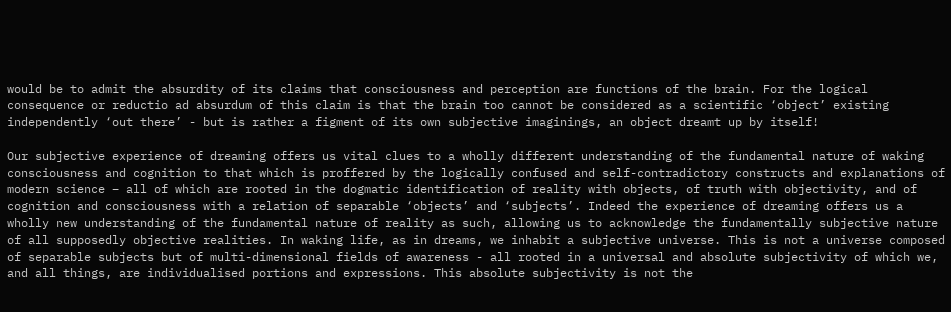would be to admit the absurdity of its claims that consciousness and perception are functions of the brain. For the logical consequence or reductio ad absurdum of this claim is that the brain too cannot be considered as a scientific ‘object’ existing independently ‘out there’ - but is rather a figment of its own subjective imaginings, an object dreamt up by itself!

Our subjective experience of dreaming offers us vital clues to a wholly different understanding of the fundamental nature of waking consciousness and cognition to that which is proffered by the logically confused and self-contradictory constructs and explanations of modern science – all of which are rooted in the dogmatic identification of reality with objects, of truth with objectivity, and of cognition and consciousness with a relation of separable ‘objects’ and ‘subjects’. Indeed the experience of dreaming offers us a wholly new understanding of the fundamental nature of reality as such, allowing us to acknowledge the fundamentally subjective nature of all supposedly objective realities. In waking life, as in dreams, we inhabit a subjective universe. This is not a universe composed of separable subjects but of multi-dimensional fields of awareness - all rooted in a universal and absolute subjectivity of which we, and all things, are individualised portions and expressions. This absolute subjectivity is not the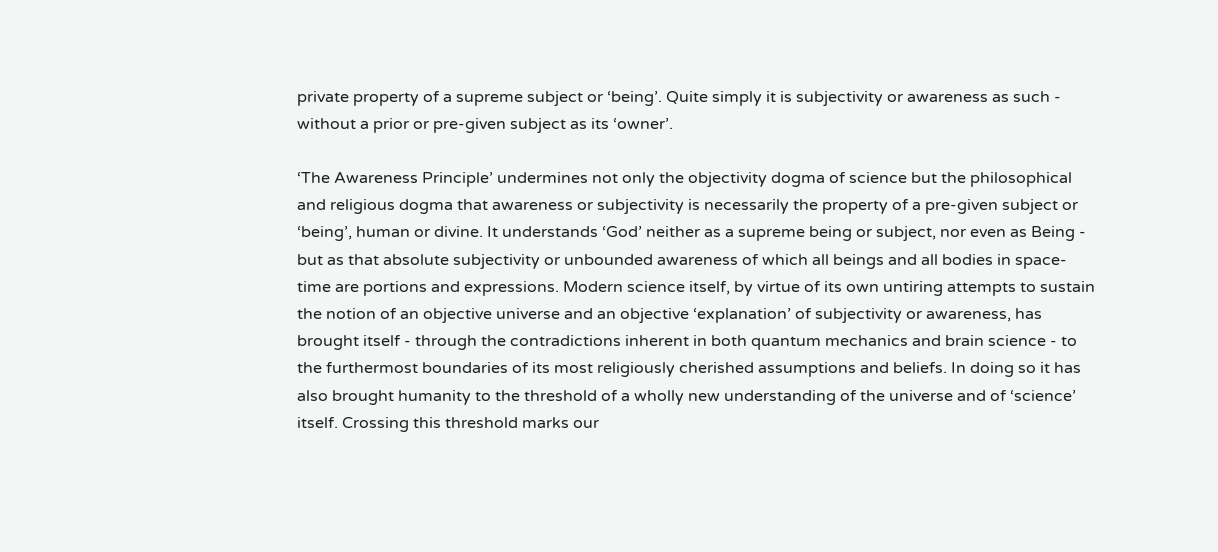private property of a supreme subject or ‘being’. Quite simply it is subjectivity or awareness as such - without a prior or pre-given subject as its ‘owner’.

‘The Awareness Principle’ undermines not only the objectivity dogma of science but the philosophical and religious dogma that awareness or subjectivity is necessarily the property of a pre-given subject or ‘being’, human or divine. It understands ‘God’ neither as a supreme being or subject, nor even as Being - but as that absolute subjectivity or unbounded awareness of which all beings and all bodies in space-time are portions and expressions. Modern science itself, by virtue of its own untiring attempts to sustain the notion of an objective universe and an objective ‘explanation’ of subjectivity or awareness, has brought itself - through the contradictions inherent in both quantum mechanics and brain science - to the furthermost boundaries of its most religiously cherished assumptions and beliefs. In doing so it has also brought humanity to the threshold of a wholly new understanding of the universe and of ‘science’ itself. Crossing this threshold marks our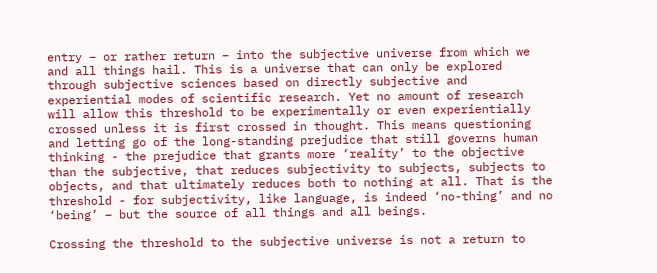entry – or rather return – into the subjective universe from which we and all things hail. This is a universe that can only be explored through subjective sciences based on directly subjective and experiential modes of scientific research. Yet no amount of research will allow this threshold to be experimentally or even experientially crossed unless it is first crossed in thought. This means questioning and letting go of the long-standing prejudice that still governs human thinking - the prejudice that grants more ‘reality’ to the objective than the subjective, that reduces subjectivity to subjects, subjects to objects, and that ultimately reduces both to nothing at all. That is the threshold - for subjectivity, like language, is indeed ‘no-thing’ and no ‘being’ – but the source of all things and all beings.

Crossing the threshold to the subjective universe is not a return to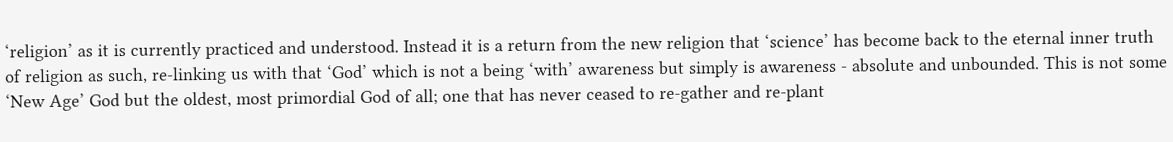‘religion’ as it is currently practiced and understood. Instead it is a return from the new religion that ‘science’ has become back to the eternal inner truth of religion as such, re-linking us with that ‘God’ which is not a being ‘with’ awareness but simply is awareness - absolute and unbounded. This is not some ‘New Age’ God but the oldest, most primordial God of all; one that has never ceased to re-gather and re-plant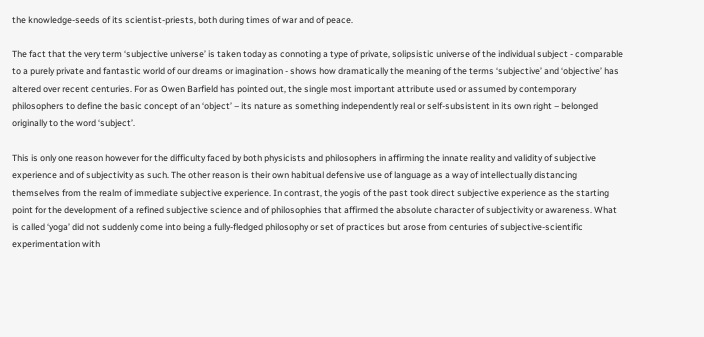the knowledge-seeds of its scientist-priests, both during times of war and of peace.

The fact that the very term ‘subjective universe’ is taken today as connoting a type of private, solipsistic universe of the individual subject - comparable to a purely private and fantastic world of our dreams or imagination - shows how dramatically the meaning of the terms ‘subjective’ and ‘objective’ has altered over recent centuries. For as Owen Barfield has pointed out, the single most important attribute used or assumed by contemporary philosophers to define the basic concept of an ‘object’ – its nature as something independently real or self-subsistent in its own right – belonged originally to the word ‘subject’.

This is only one reason however for the difficulty faced by both physicists and philosophers in affirming the innate reality and validity of subjective experience and of subjectivity as such. The other reason is their own habitual defensive use of language as a way of intellectually distancing themselves from the realm of immediate subjective experience. In contrast, the yogis of the past took direct subjective experience as the starting point for the development of a refined subjective science and of philosophies that affirmed the absolute character of subjectivity or awareness. What is called ‘yoga’ did not suddenly come into being a fully-fledged philosophy or set of practices but arose from centuries of subjective-scientific experimentation with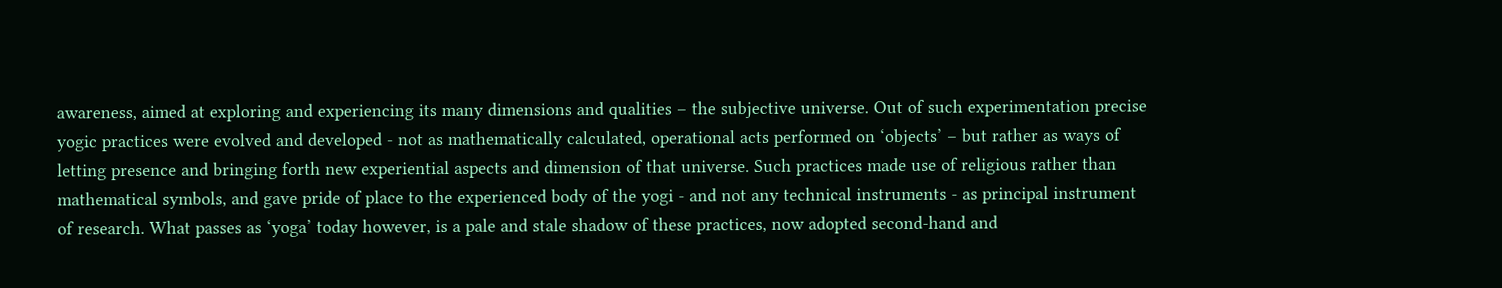awareness, aimed at exploring and experiencing its many dimensions and qualities – the subjective universe. Out of such experimentation precise yogic practices were evolved and developed - not as mathematically calculated, operational acts performed on ‘objects’ – but rather as ways of letting presence and bringing forth new experiential aspects and dimension of that universe. Such practices made use of religious rather than mathematical symbols, and gave pride of place to the experienced body of the yogi - and not any technical instruments - as principal instrument of research. What passes as ‘yoga’ today however, is a pale and stale shadow of these practices, now adopted second-hand and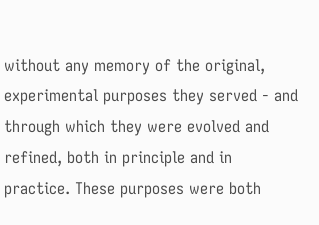without any memory of the original, experimental purposes they served - and through which they were evolved and refined, both in principle and in practice. These purposes were both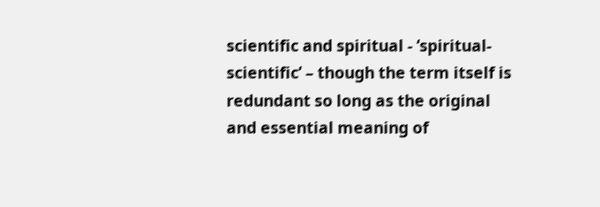scientific and spiritual - ‘spiritual-scientific’ – though the term itself is redundant so long as the original and essential meaning of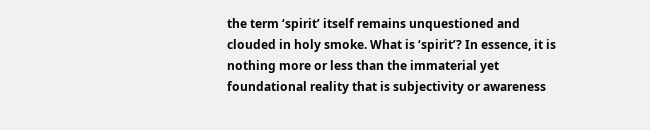the term ‘spirit’ itself remains unquestioned and clouded in holy smoke. What is ‘spirit’? In essence, it is nothing more or less than the immaterial yet foundational reality that is subjectivity or awareness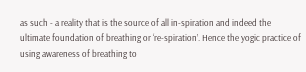as such - a reality that is the source of all in-spiration and indeed the ultimate foundation of breathing or ‘re-spiration’. Hence the yogic practice of using awareness of breathing to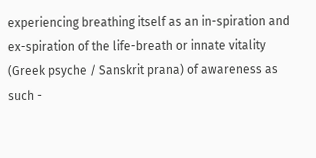experiencing breathing itself as an in-spiration and ex-spiration of the life-breath or innate vitality (Greek psyche / Sanskrit prana) of awareness as such -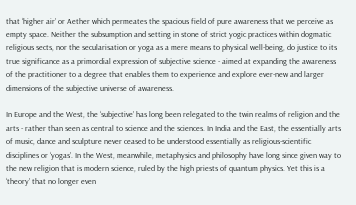that ‘higher air’ or Aether which permeates the spacious field of pure awareness that we perceive as empty space. Neither the subsumption and setting in stone of strict yogic practices within dogmatic religious sects, nor the secularisation or yoga as a mere means to physical well-being, do justice to its true significance as a primordial expression of subjective science - aimed at expanding the awareness of the practitioner to a degree that enables them to experience and explore ever-new and larger dimensions of the subjective universe of awareness.

In Europe and the West, the ‘subjective’ has long been relegated to the twin realms of religion and the arts - rather than seen as central to science and the sciences. In India and the East, the essentially arts of music, dance and sculpture never ceased to be understood essentially as religious-scientific disciplines or ‘yogas’. In the West, meanwhile, metaphysics and philosophy have long since given way to the new religion that is modern science, ruled by the high priests of quantum physics. Yet this is a ‘theory’ that no longer even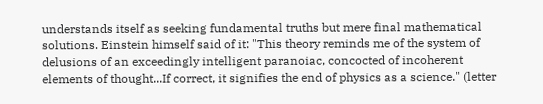understands itself as seeking fundamental truths but mere final mathematical solutions. Einstein himself said of it: "This theory reminds me of the system of delusions of an exceedingly intelligent paranoiac, concocted of incoherent elements of thought...If correct, it signifies the end of physics as a science." (letter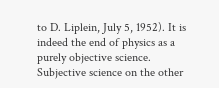to D. Liplein, July 5, 1952). It is indeed the end of physics as a purely objective science. Subjective science on the other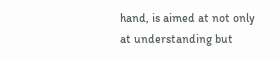hand, is aimed at not only at understanding but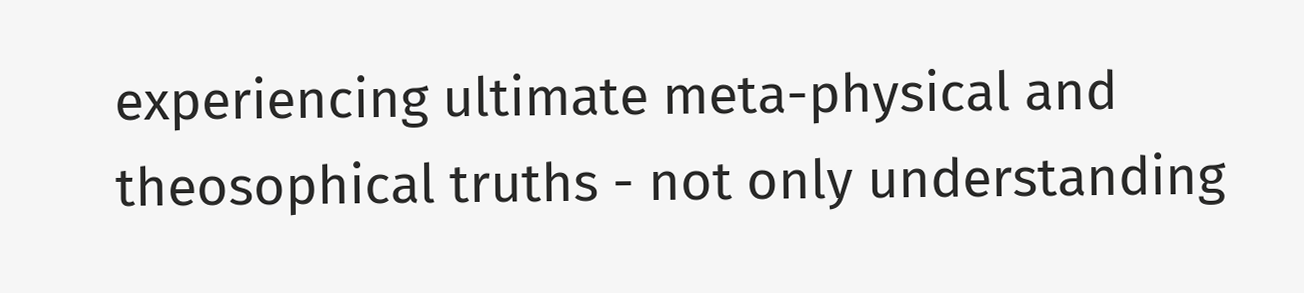experiencing ultimate meta-physical and theosophical truths - not only understanding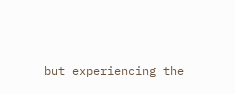but experiencing the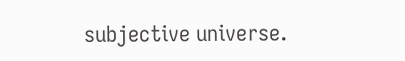subjective universe.